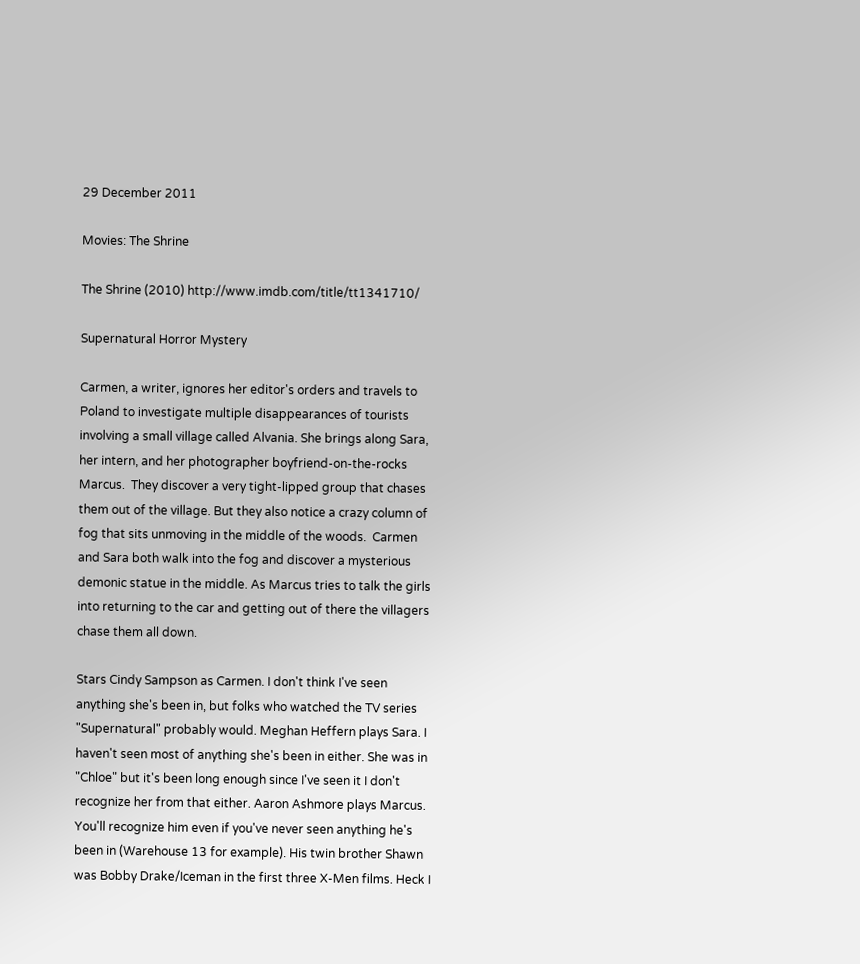29 December 2011

Movies: The Shrine

The Shrine (2010) http://www.imdb.com/title/tt1341710/

Supernatural Horror Mystery

Carmen, a writer, ignores her editor's orders and travels to Poland to investigate multiple disappearances of tourists involving a small village called Alvania. She brings along Sara, her intern, and her photographer boyfriend-on-the-rocks Marcus.  They discover a very tight-lipped group that chases them out of the village. But they also notice a crazy column of fog that sits unmoving in the middle of the woods.  Carmen and Sara both walk into the fog and discover a mysterious demonic statue in the middle. As Marcus tries to talk the girls into returning to the car and getting out of there the villagers chase them all down.

Stars Cindy Sampson as Carmen. I don't think I've seen anything she's been in, but folks who watched the TV series "Supernatural" probably would. Meghan Heffern plays Sara. I haven't seen most of anything she's been in either. She was in "Chloe" but it's been long enough since I've seen it I don't recognize her from that either. Aaron Ashmore plays Marcus. You'll recognize him even if you've never seen anything he's been in (Warehouse 13 for example). His twin brother Shawn was Bobby Drake/Iceman in the first three X-Men films. Heck I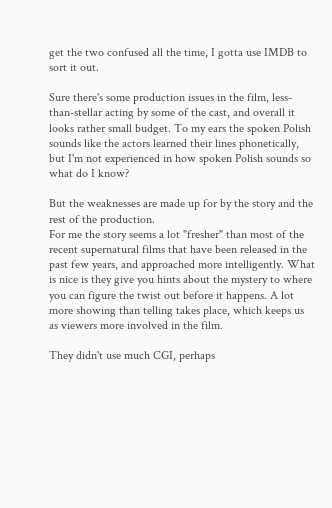get the two confused all the time, I gotta use IMDB to sort it out.

Sure there's some production issues in the film, less-than-stellar acting by some of the cast, and overall it looks rather small budget. To my ears the spoken Polish sounds like the actors learned their lines phonetically, but I'm not experienced in how spoken Polish sounds so what do I know?

But the weaknesses are made up for by the story and the rest of the production.
For me the story seems a lot "fresher" than most of the recent supernatural films that have been released in the past few years, and approached more intelligently. What is nice is they give you hints about the mystery to where you can figure the twist out before it happens. A lot more showing than telling takes place, which keeps us as viewers more involved in the film.

They didn't use much CGI, perhaps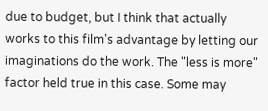due to budget, but I think that actually works to this film's advantage by letting our imaginations do the work. The "less is more" factor held true in this case. Some may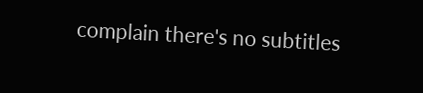complain there's no subtitles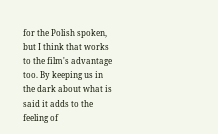for the Polish spoken, but I think that works to the film's advantage too. By keeping us in the dark about what is said it adds to the feeling of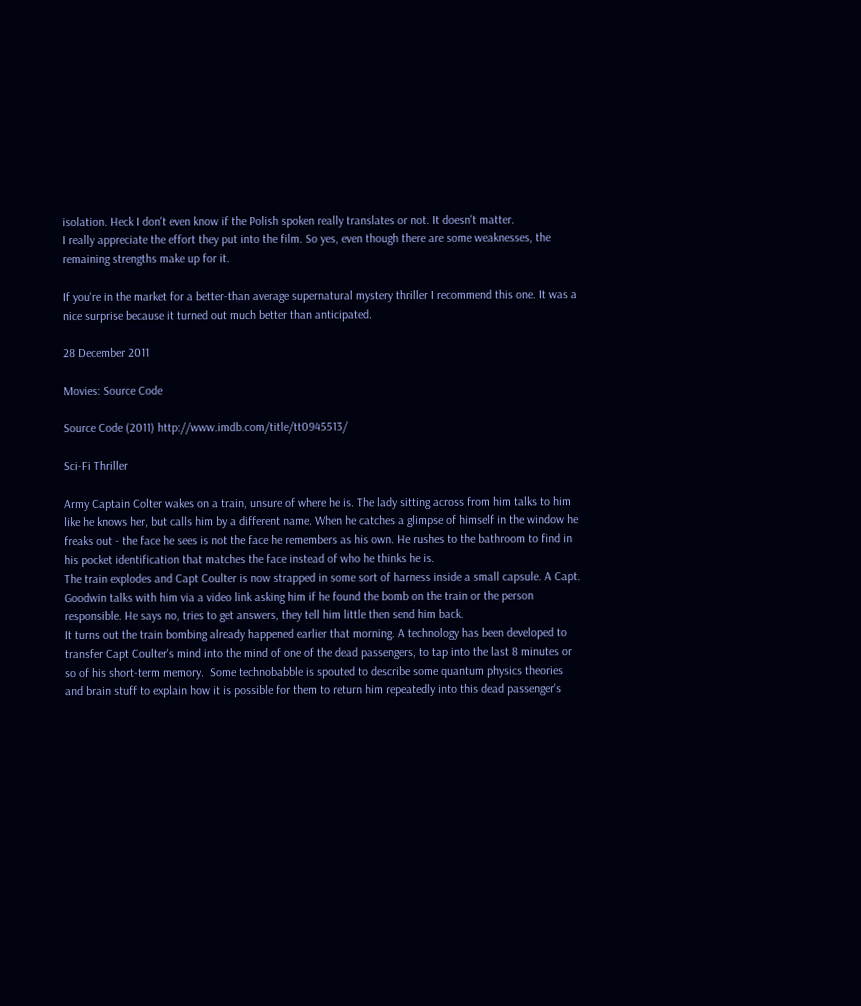isolation. Heck I don't even know if the Polish spoken really translates or not. It doesn't matter.
I really appreciate the effort they put into the film. So yes, even though there are some weaknesses, the remaining strengths make up for it.

If you're in the market for a better-than average supernatural mystery thriller I recommend this one. It was a nice surprise because it turned out much better than anticipated.

28 December 2011

Movies: Source Code

Source Code (2011) http://www.imdb.com/title/tt0945513/

Sci-Fi Thriller

Army Captain Colter wakes on a train, unsure of where he is. The lady sitting across from him talks to him like he knows her, but calls him by a different name. When he catches a glimpse of himself in the window he freaks out - the face he sees is not the face he remembers as his own. He rushes to the bathroom to find in his pocket identification that matches the face instead of who he thinks he is.
The train explodes and Capt Coulter is now strapped in some sort of harness inside a small capsule. A Capt. Goodwin talks with him via a video link asking him if he found the bomb on the train or the person responsible. He says no, tries to get answers, they tell him little then send him back.
It turns out the train bombing already happened earlier that morning. A technology has been developed to transfer Capt Coulter's mind into the mind of one of the dead passengers, to tap into the last 8 minutes or so of his short-term memory.  Some technobabble is spouted to describe some quantum physics theories and brain stuff to explain how it is possible for them to return him repeatedly into this dead passenger's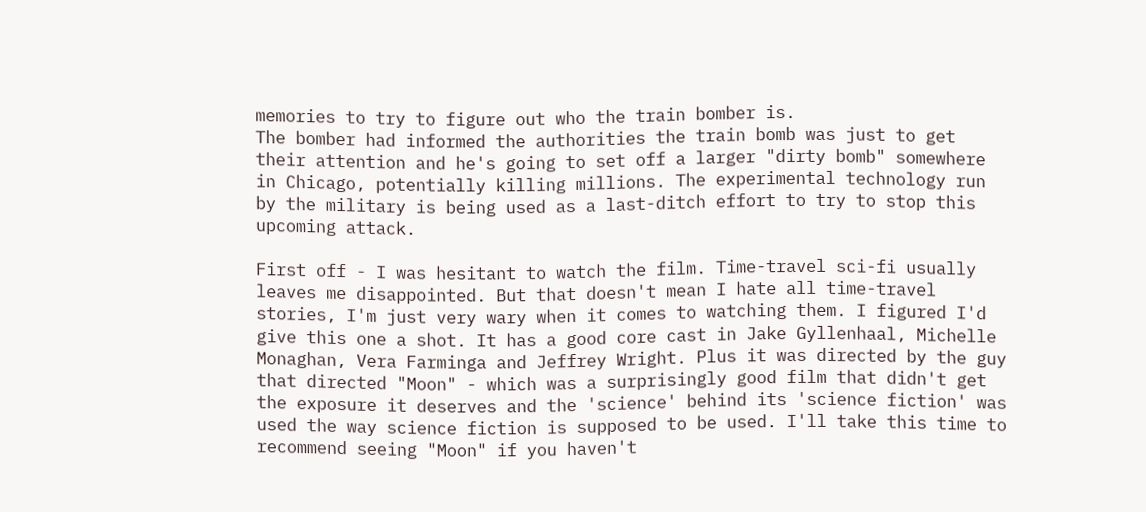memories to try to figure out who the train bomber is.
The bomber had informed the authorities the train bomb was just to get their attention and he's going to set off a larger "dirty bomb" somewhere in Chicago, potentially killing millions. The experimental technology run by the military is being used as a last-ditch effort to try to stop this upcoming attack.

First off - I was hesitant to watch the film. Time-travel sci-fi usually leaves me disappointed. But that doesn't mean I hate all time-travel stories, I'm just very wary when it comes to watching them. I figured I'd give this one a shot. It has a good core cast in Jake Gyllenhaal, Michelle Monaghan, Vera Farminga and Jeffrey Wright. Plus it was directed by the guy that directed "Moon" - which was a surprisingly good film that didn't get the exposure it deserves and the 'science' behind its 'science fiction' was used the way science fiction is supposed to be used. I'll take this time to recommend seeing "Moon" if you haven't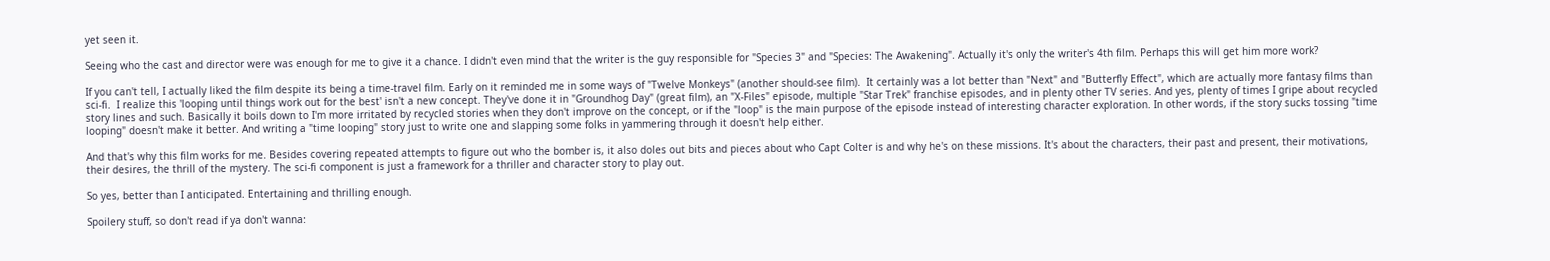yet seen it.

Seeing who the cast and director were was enough for me to give it a chance. I didn't even mind that the writer is the guy responsible for "Species 3" and "Species: The Awakening". Actually it's only the writer's 4th film. Perhaps this will get him more work?

If you can't tell, I actually liked the film despite its being a time-travel film. Early on it reminded me in some ways of "Twelve Monkeys" (another should-see film).  It certainly was a lot better than "Next" and "Butterfly Effect", which are actually more fantasy films than sci-fi.  I realize this 'looping until things work out for the best' isn't a new concept. They've done it in "Groundhog Day" (great film), an "X-Files" episode, multiple "Star Trek" franchise episodes, and in plenty other TV series. And yes, plenty of times I gripe about recycled story lines and such. Basically it boils down to I'm more irritated by recycled stories when they don't improve on the concept, or if the "loop" is the main purpose of the episode instead of interesting character exploration. In other words, if the story sucks tossing "time looping" doesn't make it better. And writing a "time looping" story just to write one and slapping some folks in yammering through it doesn't help either.

And that's why this film works for me. Besides covering repeated attempts to figure out who the bomber is, it also doles out bits and pieces about who Capt Colter is and why he's on these missions. It's about the characters, their past and present, their motivations, their desires, the thrill of the mystery. The sci-fi component is just a framework for a thriller and character story to play out.

So yes, better than I anticipated. Entertaining and thrilling enough.

Spoilery stuff, so don't read if ya don't wanna: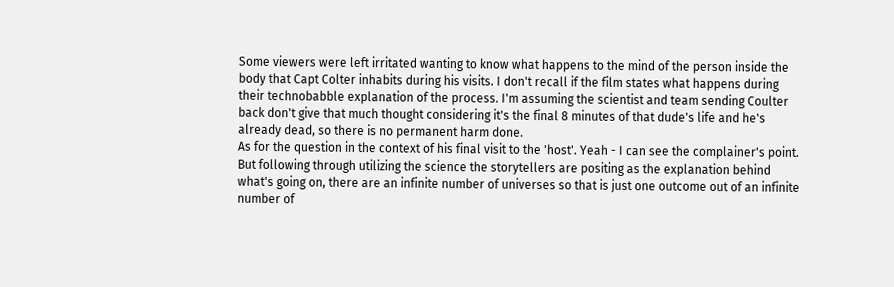Some viewers were left irritated wanting to know what happens to the mind of the person inside the body that Capt Colter inhabits during his visits. I don't recall if the film states what happens during their technobabble explanation of the process. I'm assuming the scientist and team sending Coulter back don't give that much thought considering it's the final 8 minutes of that dude's life and he's already dead, so there is no permanent harm done.
As for the question in the context of his final visit to the 'host'. Yeah - I can see the complainer's point. But following through utilizing the science the storytellers are positing as the explanation behind what's going on, there are an infinite number of universes so that is just one outcome out of an infinite number of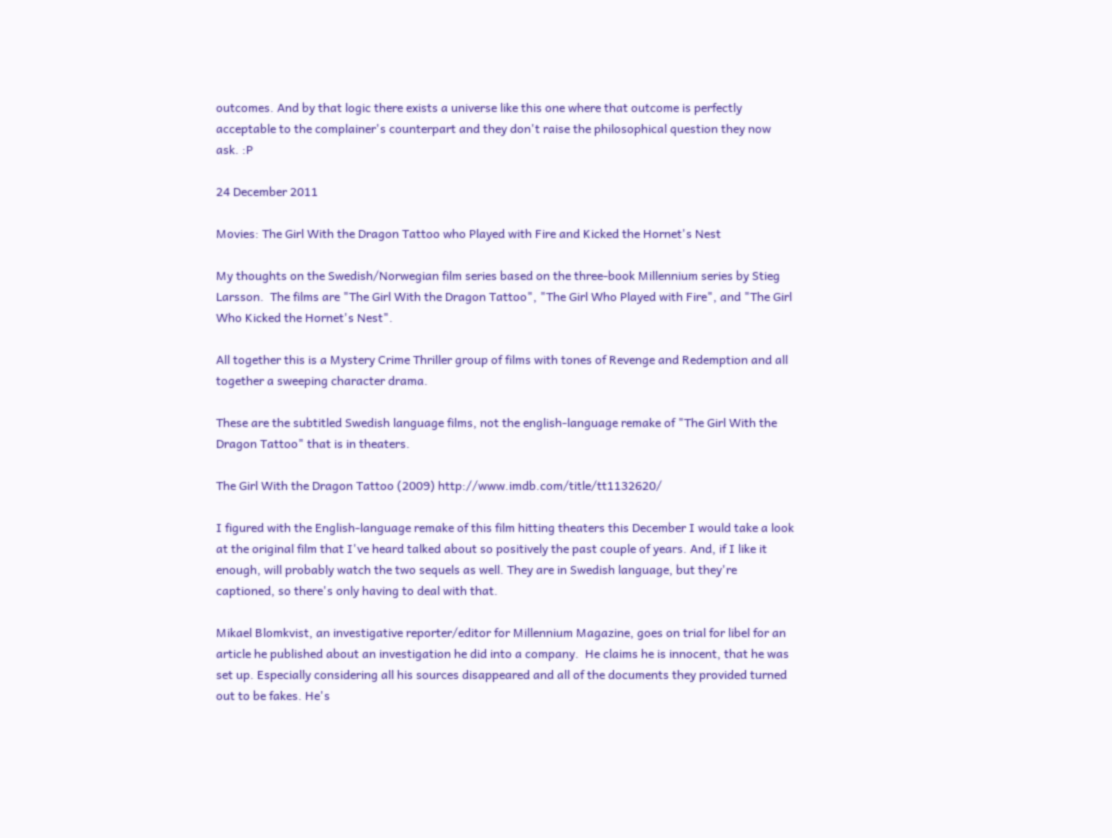outcomes. And by that logic there exists a universe like this one where that outcome is perfectly acceptable to the complainer's counterpart and they don't raise the philosophical question they now ask. :P

24 December 2011

Movies: The Girl With the Dragon Tattoo who Played with Fire and Kicked the Hornet's Nest

My thoughts on the Swedish/Norwegian film series based on the three-book Millennium series by Stieg Larsson.  The films are "The Girl With the Dragon Tattoo", "The Girl Who Played with Fire", and "The Girl Who Kicked the Hornet's Nest".

All together this is a Mystery Crime Thriller group of films with tones of Revenge and Redemption and all together a sweeping character drama.

These are the subtitled Swedish language films, not the english-language remake of "The Girl With the Dragon Tattoo" that is in theaters.

The Girl With the Dragon Tattoo (2009) http://www.imdb.com/title/tt1132620/

I figured with the English-language remake of this film hitting theaters this December I would take a look at the original film that I've heard talked about so positively the past couple of years. And, if I like it enough, will probably watch the two sequels as well. They are in Swedish language, but they're captioned, so there's only having to deal with that.

Mikael Blomkvist, an investigative reporter/editor for Millennium Magazine, goes on trial for libel for an article he published about an investigation he did into a company.  He claims he is innocent, that he was set up. Especially considering all his sources disappeared and all of the documents they provided turned out to be fakes. He's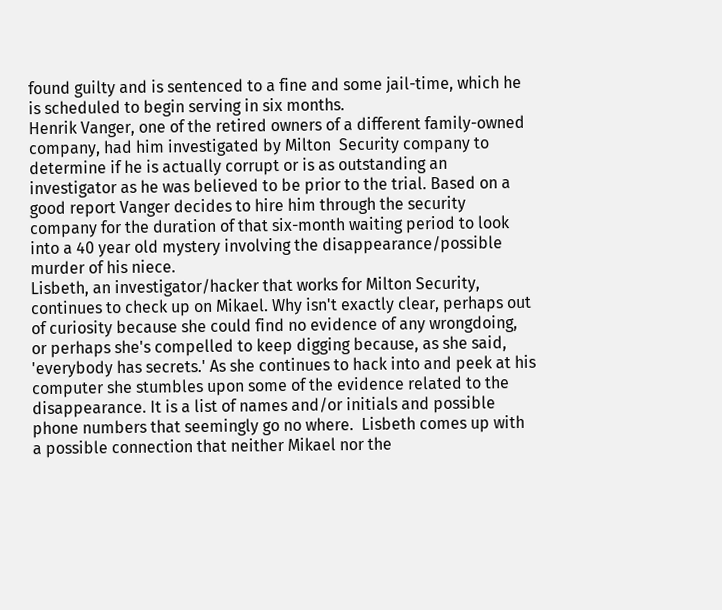found guilty and is sentenced to a fine and some jail-time, which he is scheduled to begin serving in six months.
Henrik Vanger, one of the retired owners of a different family-owned company, had him investigated by Milton  Security company to determine if he is actually corrupt or is as outstanding an investigator as he was believed to be prior to the trial. Based on a good report Vanger decides to hire him through the security company for the duration of that six-month waiting period to look into a 40 year old mystery involving the disappearance/possible murder of his niece.
Lisbeth, an investigator/hacker that works for Milton Security, continues to check up on Mikael. Why isn't exactly clear, perhaps out of curiosity because she could find no evidence of any wrongdoing, or perhaps she's compelled to keep digging because, as she said, 'everybody has secrets.' As she continues to hack into and peek at his computer she stumbles upon some of the evidence related to the disappearance. It is a list of names and/or initials and possible phone numbers that seemingly go no where.  Lisbeth comes up with a possible connection that neither Mikael nor the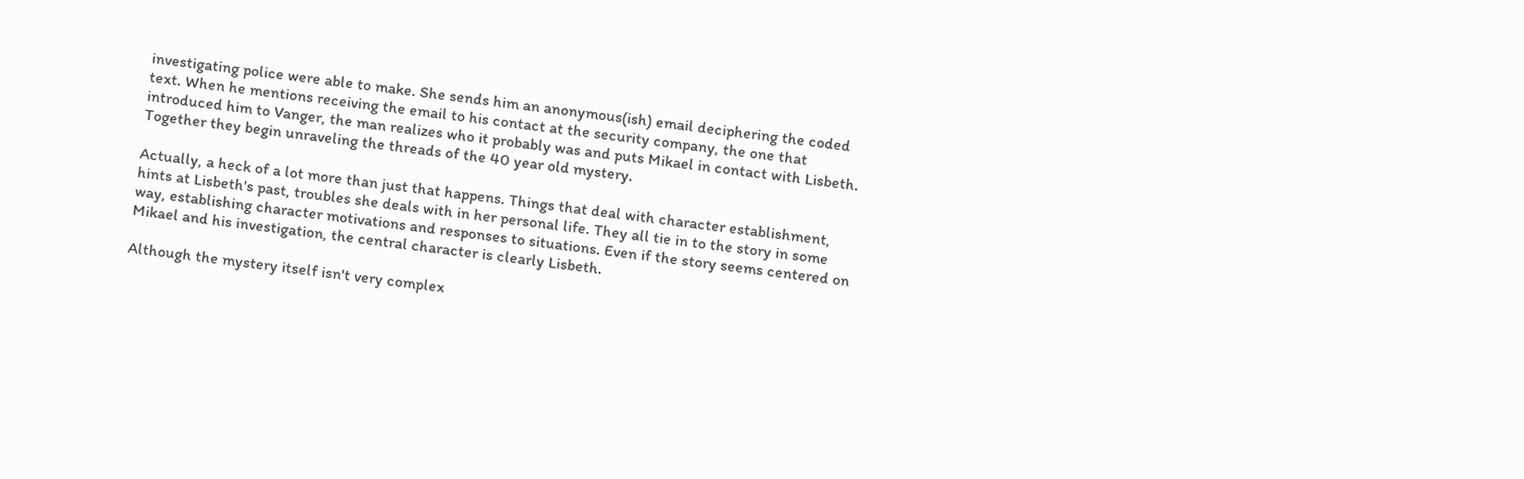investigating police were able to make. She sends him an anonymous(ish) email deciphering the coded text. When he mentions receiving the email to his contact at the security company, the one that introduced him to Vanger, the man realizes who it probably was and puts Mikael in contact with Lisbeth.  Together they begin unraveling the threads of the 40 year old mystery.

Actually, a heck of a lot more than just that happens. Things that deal with character establishment, hints at Lisbeth's past, troubles she deals with in her personal life. They all tie in to the story in some way, establishing character motivations and responses to situations. Even if the story seems centered on Mikael and his investigation, the central character is clearly Lisbeth.

Although the mystery itself isn't very complex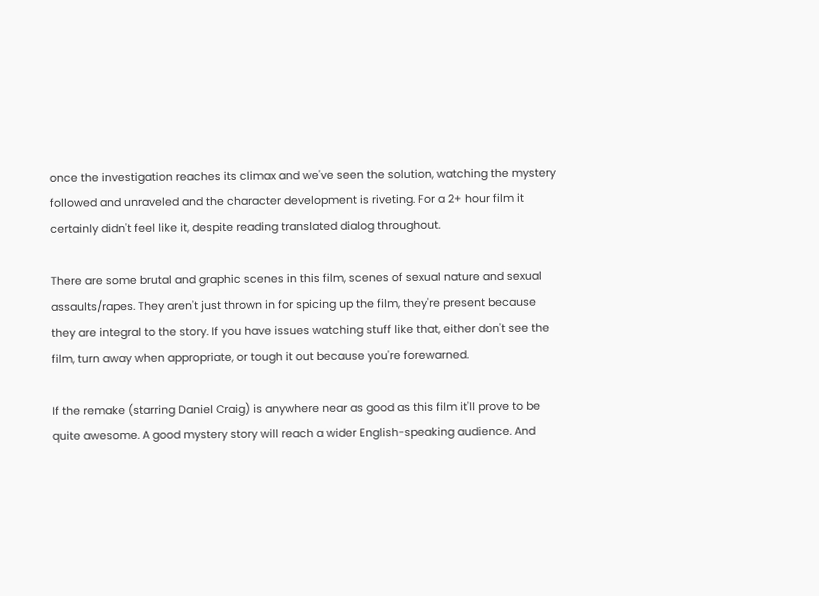once the investigation reaches its climax and we've seen the solution, watching the mystery followed and unraveled and the character development is riveting. For a 2+ hour film it certainly didn't feel like it, despite reading translated dialog throughout.

There are some brutal and graphic scenes in this film, scenes of sexual nature and sexual assaults/rapes. They aren't just thrown in for spicing up the film, they're present because they are integral to the story. If you have issues watching stuff like that, either don't see the film, turn away when appropriate, or tough it out because you're forewarned.

If the remake (starring Daniel Craig) is anywhere near as good as this film it'll prove to be quite awesome. A good mystery story will reach a wider English-speaking audience. And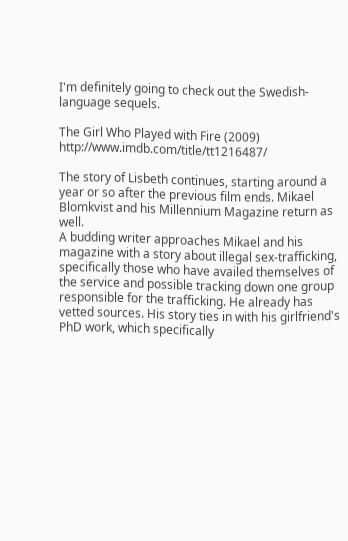I'm definitely going to check out the Swedish-language sequels.

The Girl Who Played with Fire (2009) http://www.imdb.com/title/tt1216487/

The story of Lisbeth continues, starting around a year or so after the previous film ends. Mikael Blomkvist and his Millennium Magazine return as well.
A budding writer approaches Mikael and his magazine with a story about illegal sex-trafficking, specifically those who have availed themselves of the service and possible tracking down one group responsible for the trafficking. He already has vetted sources. His story ties in with his girlfriend's PhD work, which specifically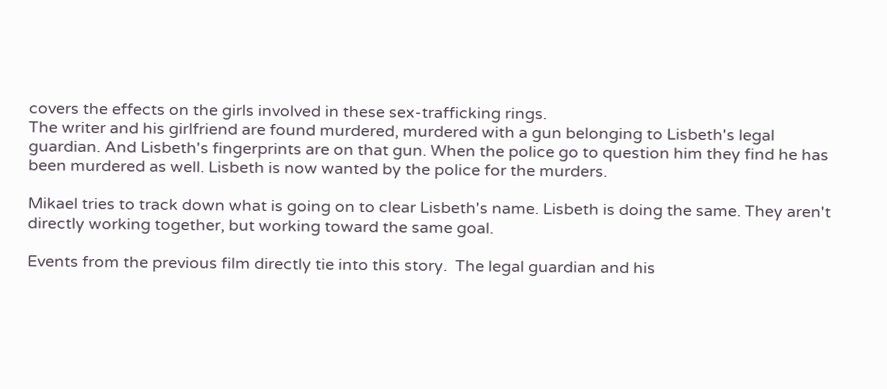covers the effects on the girls involved in these sex-trafficking rings.
The writer and his girlfriend are found murdered, murdered with a gun belonging to Lisbeth's legal guardian. And Lisbeth's fingerprints are on that gun. When the police go to question him they find he has been murdered as well. Lisbeth is now wanted by the police for the murders.

Mikael tries to track down what is going on to clear Lisbeth's name. Lisbeth is doing the same. They aren't directly working together, but working toward the same goal.

Events from the previous film directly tie into this story.  The legal guardian and his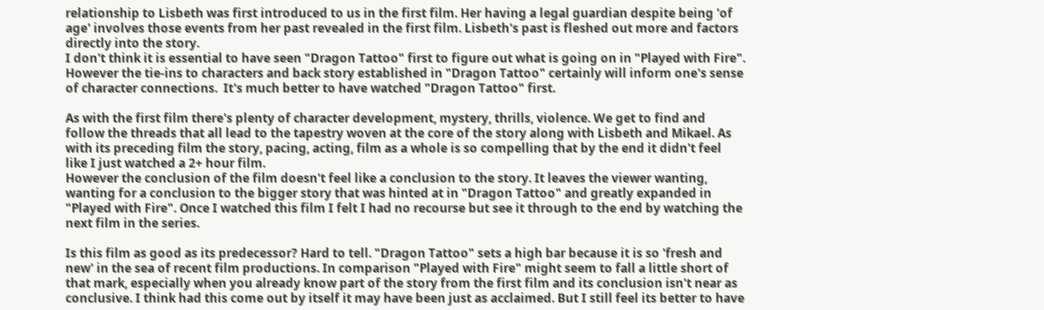relationship to Lisbeth was first introduced to us in the first film. Her having a legal guardian despite being 'of age' involves those events from her past revealed in the first film. Lisbeth's past is fleshed out more and factors directly into the story.
I don't think it is essential to have seen "Dragon Tattoo" first to figure out what is going on in "Played with Fire". However the tie-ins to characters and back story established in "Dragon Tattoo" certainly will inform one's sense of character connections.  It's much better to have watched "Dragon Tattoo" first.

As with the first film there's plenty of character development, mystery, thrills, violence. We get to find and follow the threads that all lead to the tapestry woven at the core of the story along with Lisbeth and Mikael. As with its preceding film the story, pacing, acting, film as a whole is so compelling that by the end it didn't feel like I just watched a 2+ hour film.
However the conclusion of the film doesn't feel like a conclusion to the story. It leaves the viewer wanting, wanting for a conclusion to the bigger story that was hinted at in "Dragon Tattoo" and greatly expanded in "Played with Fire". Once I watched this film I felt I had no recourse but see it through to the end by watching the next film in the series.

Is this film as good as its predecessor? Hard to tell. "Dragon Tattoo" sets a high bar because it is so 'fresh and new' in the sea of recent film productions. In comparison "Played with Fire" might seem to fall a little short of that mark, especially when you already know part of the story from the first film and its conclusion isn't near as conclusive. I think had this come out by itself it may have been just as acclaimed. But I still feel its better to have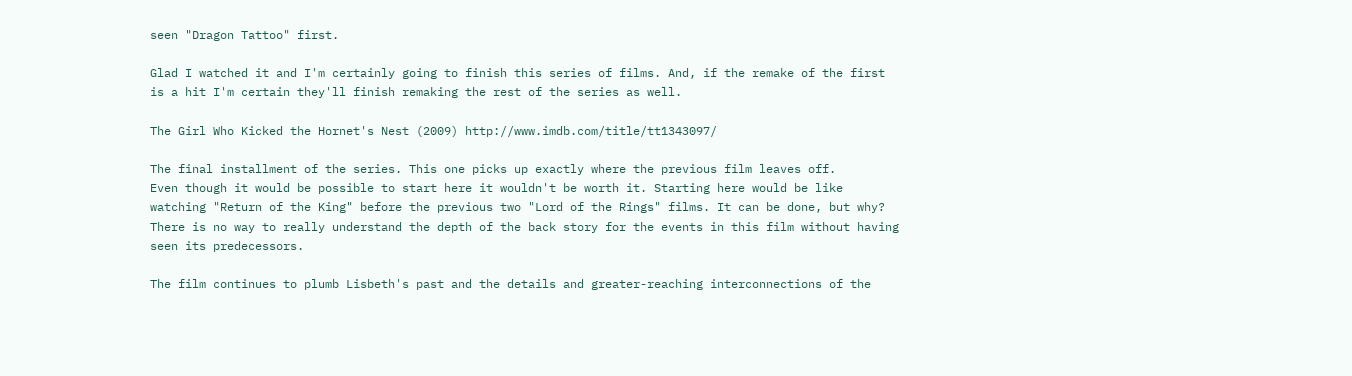seen "Dragon Tattoo" first.

Glad I watched it and I'm certainly going to finish this series of films. And, if the remake of the first is a hit I'm certain they'll finish remaking the rest of the series as well.

The Girl Who Kicked the Hornet's Nest (2009) http://www.imdb.com/title/tt1343097/

The final installment of the series. This one picks up exactly where the previous film leaves off.
Even though it would be possible to start here it wouldn't be worth it. Starting here would be like watching "Return of the King" before the previous two "Lord of the Rings" films. It can be done, but why? There is no way to really understand the depth of the back story for the events in this film without having seen its predecessors.

The film continues to plumb Lisbeth's past and the details and greater-reaching interconnections of the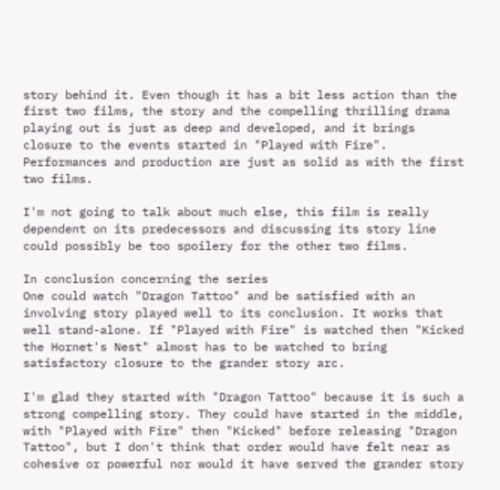story behind it. Even though it has a bit less action than the first two films, the story and the compelling thrilling drama playing out is just as deep and developed, and it brings closure to the events started in "Played with Fire".  Performances and production are just as solid as with the first two films.

I'm not going to talk about much else, this film is really dependent on its predecessors and discussing its story line could possibly be too spoilery for the other two films.

In conclusion concerning the series
One could watch "Dragon Tattoo" and be satisfied with an involving story played well to its conclusion. It works that well stand-alone. If "Played with Fire" is watched then "Kicked the Hornet's Nest" almost has to be watched to bring satisfactory closure to the grander story arc.

I'm glad they started with "Dragon Tattoo" because it is such a strong compelling story. They could have started in the middle, with "Played with Fire" then "Kicked" before releasing "Dragon Tattoo", but I don't think that order would have felt near as cohesive or powerful nor would it have served the grander story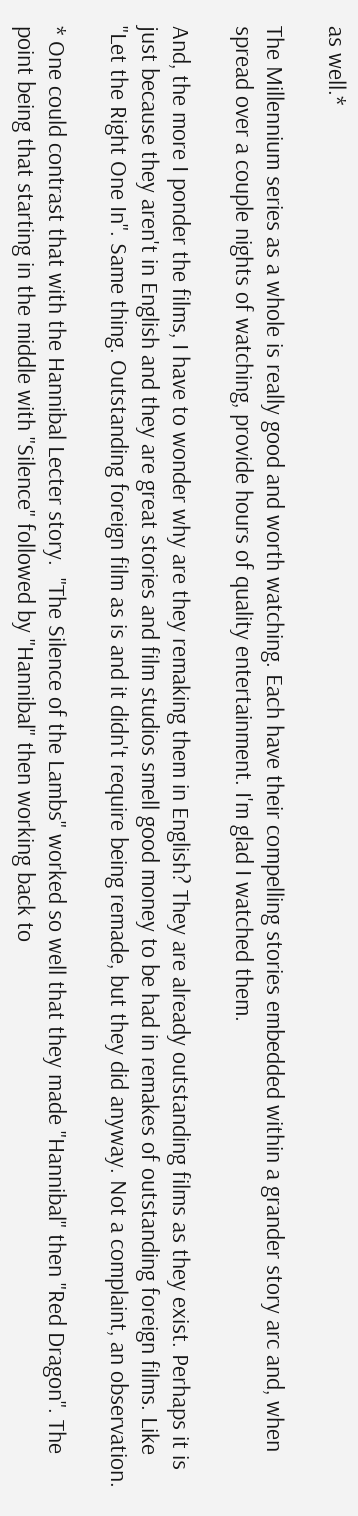as well.*

The Millennium series as a whole is really good and worth watching. Each have their compelling stories embedded within a grander story arc and, when spread over a couple nights of watching, provide hours of quality entertainment. I'm glad I watched them.

And, the more I ponder the films, I have to wonder why are they remaking them in English? They are already outstanding films as they exist. Perhaps it is just because they aren't in English and they are great stories and film studios smell good money to be had in remakes of outstanding foreign films. Like "Let the Right One In". Same thing. Outstanding foreign film as is and it didn't require being remade, but they did anyway. Not a complaint, an observation.

* One could contrast that with the Hannibal Lecter story.  "The Silence of the Lambs" worked so well that they made "Hannibal" then "Red Dragon". The point being that starting in the middle with "Silence" followed by "Hannibal" then working back to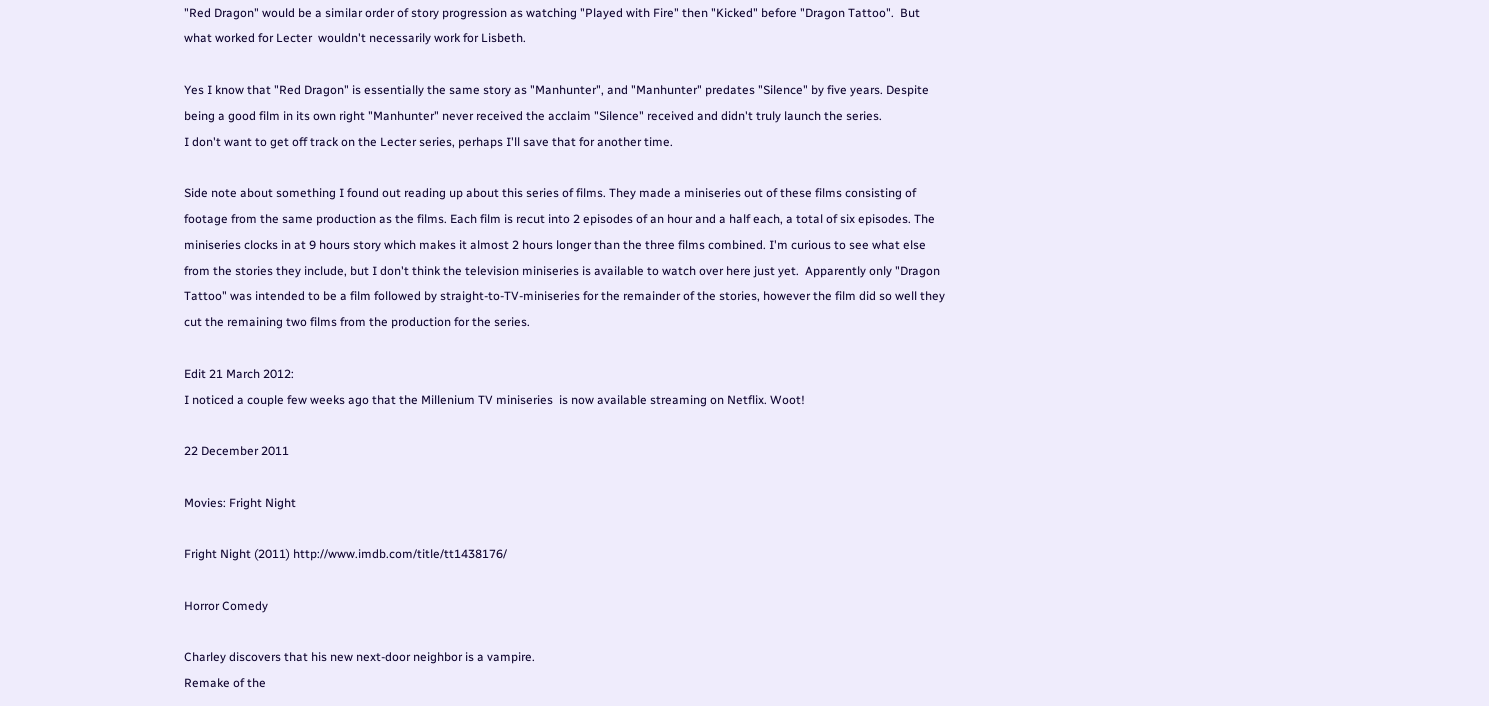"Red Dragon" would be a similar order of story progression as watching "Played with Fire" then "Kicked" before "Dragon Tattoo".  But what worked for Lecter  wouldn't necessarily work for Lisbeth.

Yes I know that "Red Dragon" is essentially the same story as "Manhunter", and "Manhunter" predates "Silence" by five years. Despite being a good film in its own right "Manhunter" never received the acclaim "Silence" received and didn't truly launch the series.
I don't want to get off track on the Lecter series, perhaps I'll save that for another time.

Side note about something I found out reading up about this series of films. They made a miniseries out of these films consisting of footage from the same production as the films. Each film is recut into 2 episodes of an hour and a half each, a total of six episodes. The miniseries clocks in at 9 hours story which makes it almost 2 hours longer than the three films combined. I'm curious to see what else from the stories they include, but I don't think the television miniseries is available to watch over here just yet.  Apparently only "Dragon Tattoo" was intended to be a film followed by straight-to-TV-miniseries for the remainder of the stories, however the film did so well they cut the remaining two films from the production for the series.

Edit 21 March 2012:
I noticed a couple few weeks ago that the Millenium TV miniseries  is now available streaming on Netflix. Woot!

22 December 2011

Movies: Fright Night

Fright Night (2011) http://www.imdb.com/title/tt1438176/

Horror Comedy

Charley discovers that his new next-door neighbor is a vampire.
Remake of the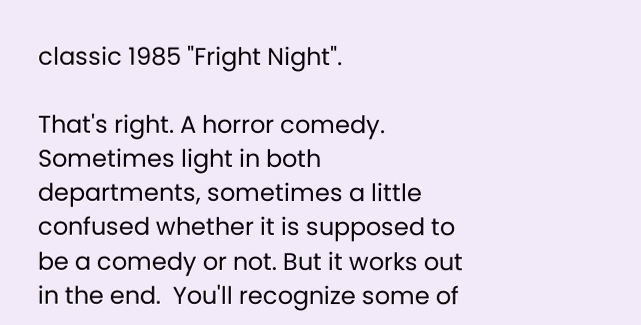classic 1985 "Fright Night".

That's right. A horror comedy. Sometimes light in both departments, sometimes a little confused whether it is supposed to be a comedy or not. But it works out in the end.  You'll recognize some of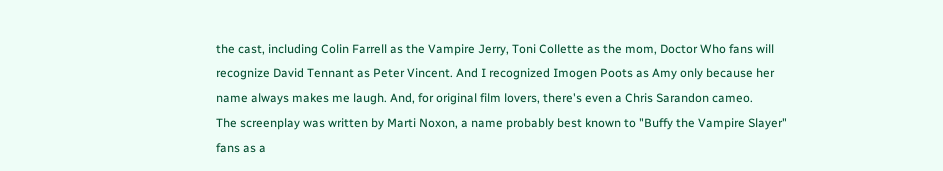the cast, including Colin Farrell as the Vampire Jerry, Toni Collette as the mom, Doctor Who fans will recognize David Tennant as Peter Vincent. And I recognized Imogen Poots as Amy only because her name always makes me laugh. And, for original film lovers, there's even a Chris Sarandon cameo.
The screenplay was written by Marti Noxon, a name probably best known to "Buffy the Vampire Slayer" fans as a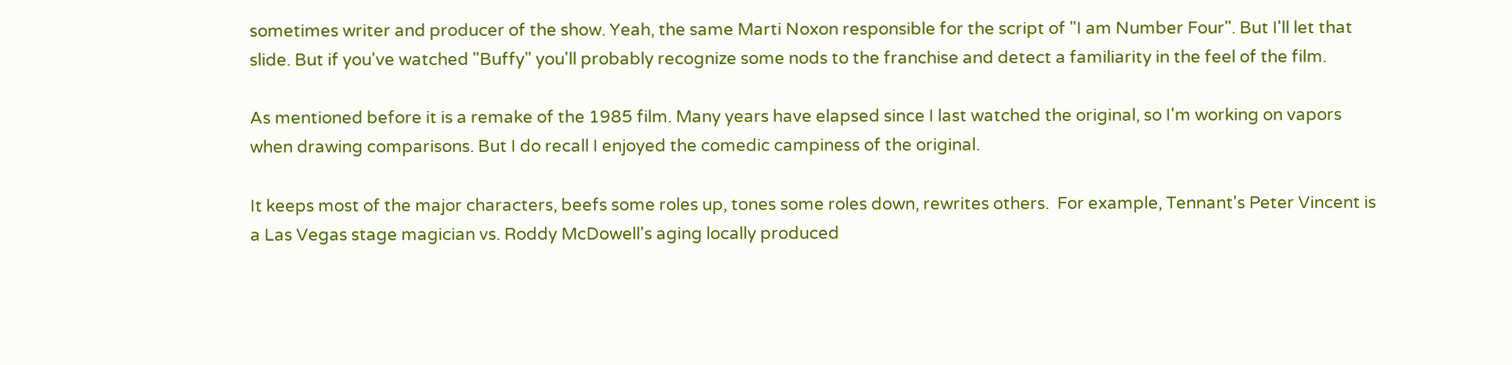sometimes writer and producer of the show. Yeah, the same Marti Noxon responsible for the script of "I am Number Four". But I'll let that slide. But if you've watched "Buffy" you'll probably recognize some nods to the franchise and detect a familiarity in the feel of the film.

As mentioned before it is a remake of the 1985 film. Many years have elapsed since I last watched the original, so I'm working on vapors when drawing comparisons. But I do recall I enjoyed the comedic campiness of the original.

It keeps most of the major characters, beefs some roles up, tones some roles down, rewrites others.  For example, Tennant's Peter Vincent is a Las Vegas stage magician vs. Roddy McDowell's aging locally produced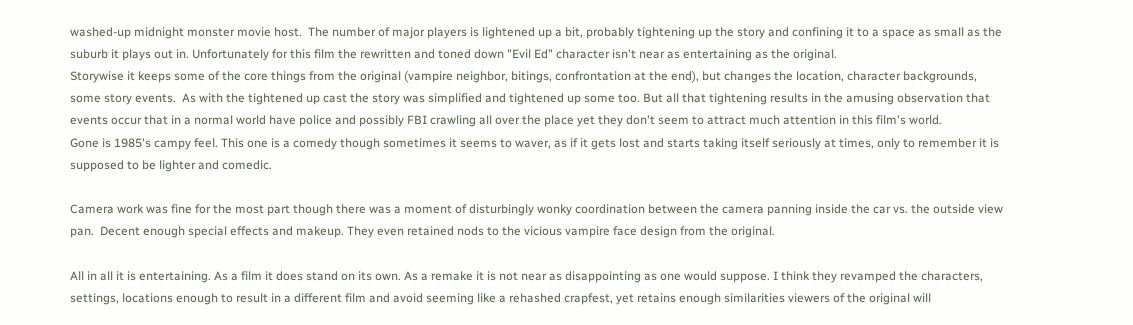washed-up midnight monster movie host.  The number of major players is lightened up a bit, probably tightening up the story and confining it to a space as small as the suburb it plays out in. Unfortunately for this film the rewritten and toned down "Evil Ed" character isn't near as entertaining as the original.
Storywise it keeps some of the core things from the original (vampire neighbor, bitings, confrontation at the end), but changes the location, character backgrounds, some story events.  As with the tightened up cast the story was simplified and tightened up some too. But all that tightening results in the amusing observation that events occur that in a normal world have police and possibly FBI crawling all over the place yet they don't seem to attract much attention in this film's world.
Gone is 1985's campy feel. This one is a comedy though sometimes it seems to waver, as if it gets lost and starts taking itself seriously at times, only to remember it is supposed to be lighter and comedic.

Camera work was fine for the most part though there was a moment of disturbingly wonky coordination between the camera panning inside the car vs. the outside view pan.  Decent enough special effects and makeup. They even retained nods to the vicious vampire face design from the original.

All in all it is entertaining. As a film it does stand on its own. As a remake it is not near as disappointing as one would suppose. I think they revamped the characters, settings, locations enough to result in a different film and avoid seeming like a rehashed crapfest, yet retains enough similarities viewers of the original will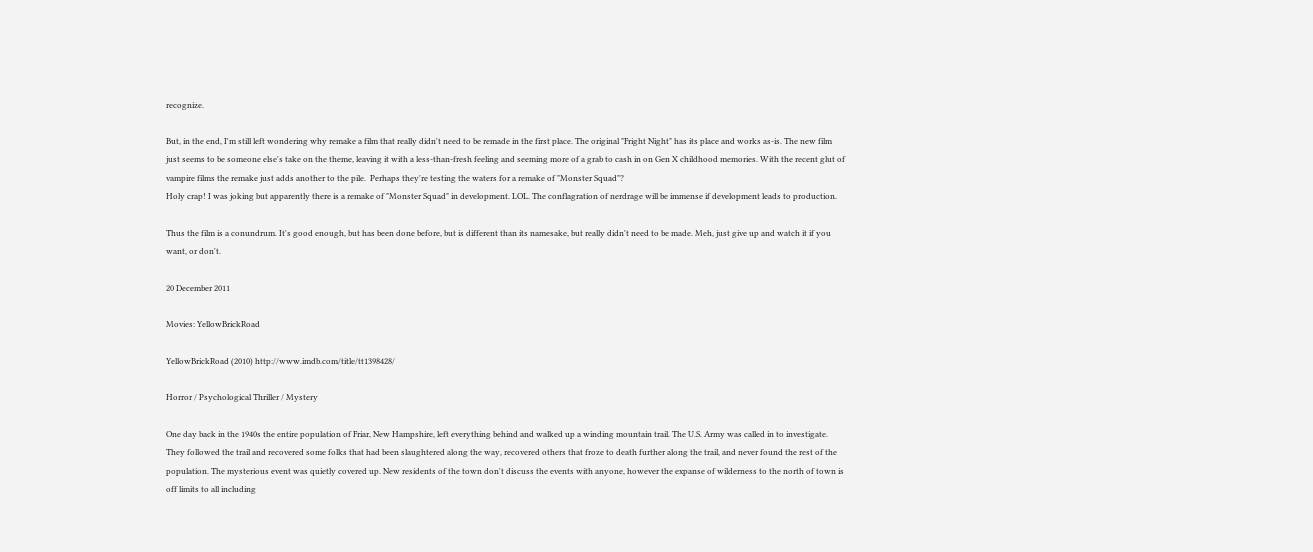recognize.

But, in the end, I'm still left wondering why remake a film that really didn't need to be remade in the first place. The original "Fright Night" has its place and works as-is. The new film just seems to be someone else's take on the theme, leaving it with a less-than-fresh feeling and seeming more of a grab to cash in on Gen X childhood memories. With the recent glut of vampire films the remake just adds another to the pile.  Perhaps they're testing the waters for a remake of "Monster Squad"?
Holy crap! I was joking but apparently there is a remake of "Monster Squad" in development. LOL. The conflagration of nerdrage will be immense if development leads to production.

Thus the film is a conundrum. It's good enough, but has been done before, but is different than its namesake, but really didn't need to be made. Meh, just give up and watch it if you want, or don't.

20 December 2011

Movies: YellowBrickRoad

YellowBrickRoad (2010) http://www.imdb.com/title/tt1398428/

Horror / Psychological Thriller / Mystery

One day back in the 1940s the entire population of Friar, New Hampshire, left everything behind and walked up a winding mountain trail. The U.S. Army was called in to investigate. They followed the trail and recovered some folks that had been slaughtered along the way, recovered others that froze to death further along the trail, and never found the rest of the population. The mysterious event was quietly covered up. New residents of the town don't discuss the events with anyone, however the expanse of wilderness to the north of town is off limits to all including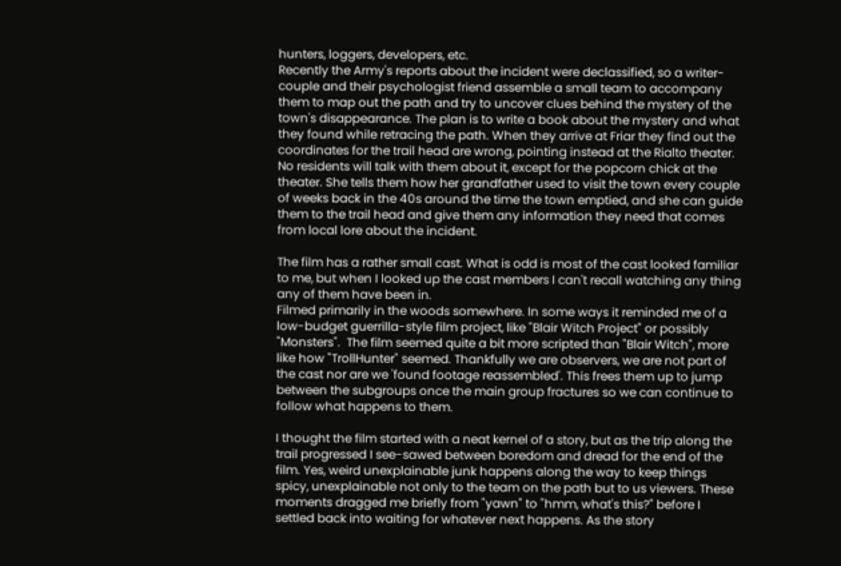hunters, loggers, developers, etc.
Recently the Army's reports about the incident were declassified, so a writer-couple and their psychologist friend assemble a small team to accompany them to map out the path and try to uncover clues behind the mystery of the town's disappearance. The plan is to write a book about the mystery and what they found while retracing the path. When they arrive at Friar they find out the coordinates for the trail head are wrong, pointing instead at the Rialto theater. No residents will talk with them about it, except for the popcorn chick at the theater. She tells them how her grandfather used to visit the town every couple of weeks back in the 40s around the time the town emptied, and she can guide them to the trail head and give them any information they need that comes from local lore about the incident.

The film has a rather small cast. What is odd is most of the cast looked familiar to me, but when I looked up the cast members I can't recall watching any thing any of them have been in.
Filmed primarily in the woods somewhere. In some ways it reminded me of a low-budget guerrilla-style film project, like "Blair Witch Project" or possibly "Monsters".  The film seemed quite a bit more scripted than "Blair Witch", more like how "TrollHunter" seemed. Thankfully we are observers, we are not part of the cast nor are we 'found footage reassembled'. This frees them up to jump between the subgroups once the main group fractures so we can continue to follow what happens to them.

I thought the film started with a neat kernel of a story, but as the trip along the trail progressed I see-sawed between boredom and dread for the end of the film. Yes, weird unexplainable junk happens along the way to keep things spicy, unexplainable not only to the team on the path but to us viewers. These moments dragged me briefly from "yawn" to "hmm, what's this?" before I settled back into waiting for whatever next happens. As the story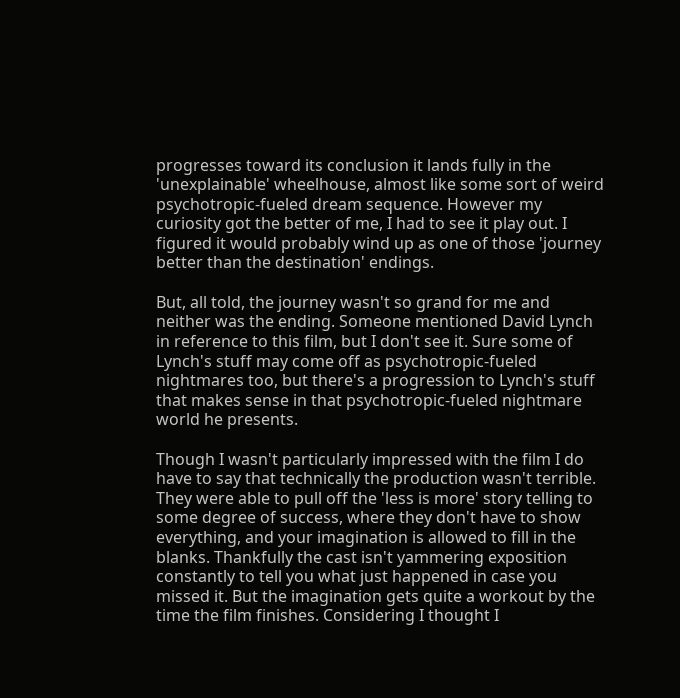progresses toward its conclusion it lands fully in the 'unexplainable' wheelhouse, almost like some sort of weird psychotropic-fueled dream sequence. However my curiosity got the better of me, I had to see it play out. I figured it would probably wind up as one of those 'journey better than the destination' endings.

But, all told, the journey wasn't so grand for me and neither was the ending. Someone mentioned David Lynch in reference to this film, but I don't see it. Sure some of Lynch's stuff may come off as psychotropic-fueled nightmares too, but there's a progression to Lynch's stuff that makes sense in that psychotropic-fueled nightmare world he presents.

Though I wasn't particularly impressed with the film I do have to say that technically the production wasn't terrible. They were able to pull off the 'less is more' story telling to some degree of success, where they don't have to show everything, and your imagination is allowed to fill in the blanks. Thankfully the cast isn't yammering exposition constantly to tell you what just happened in case you missed it. But the imagination gets quite a workout by the time the film finishes. Considering I thought I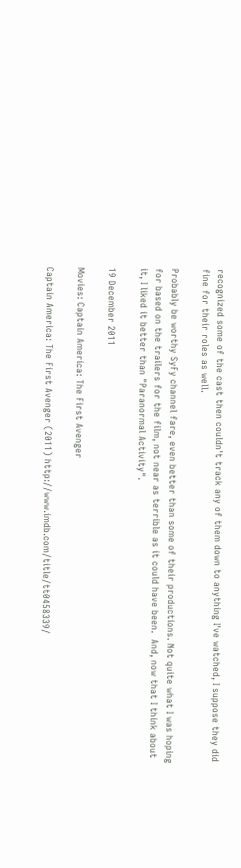recognized some of the cast then couldn't track any of them down to anything I've watched, I suppose they did fine for their roles as well.

Probably be worthy SyFy channel fare, even better than some of their productions. Not quite what I was hoping for based on the trailers for the film, not near as terrible as it could have been.  And, now that I think about it, I liked it better than "Paranormal Activity".

19 December 2011

Movies: Captain America: The First Avenger

Captain America: The First Avenger (2011) http://www.imdb.com/title/tt0458339/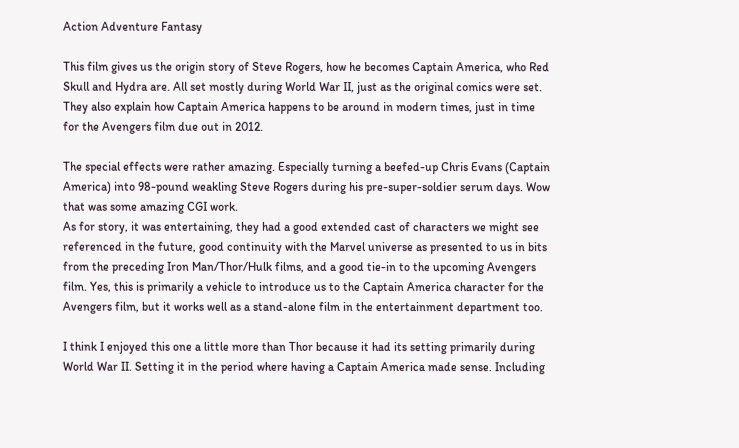Action Adventure Fantasy

This film gives us the origin story of Steve Rogers, how he becomes Captain America, who Red Skull and Hydra are. All set mostly during World War II, just as the original comics were set. They also explain how Captain America happens to be around in modern times, just in time for the Avengers film due out in 2012.

The special effects were rather amazing. Especially turning a beefed-up Chris Evans (Captain America) into 98-pound weakling Steve Rogers during his pre-super-soldier serum days. Wow that was some amazing CGI work.
As for story, it was entertaining, they had a good extended cast of characters we might see referenced in the future, good continuity with the Marvel universe as presented to us in bits from the preceding Iron Man/Thor/Hulk films, and a good tie-in to the upcoming Avengers film. Yes, this is primarily a vehicle to introduce us to the Captain America character for the Avengers film, but it works well as a stand-alone film in the entertainment department too.

I think I enjoyed this one a little more than Thor because it had its setting primarily during World War II. Setting it in the period where having a Captain America made sense. Including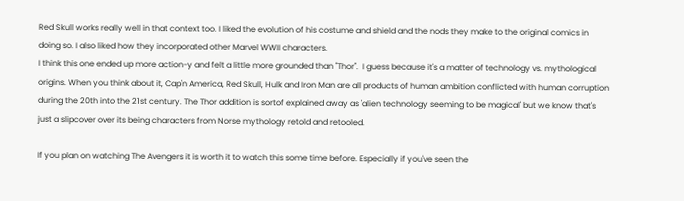Red Skull works really well in that context too. I liked the evolution of his costume and shield and the nods they make to the original comics in doing so. I also liked how they incorporated other Marvel WWII characters.
I think this one ended up more action-y and felt a little more grounded than "Thor".  I guess because it's a matter of technology vs. mythological origins. When you think about it, Cap'n America, Red Skull, Hulk and Iron Man are all products of human ambition conflicted with human corruption during the 20th into the 21st century. The Thor addition is sortof explained away as 'alien technology seeming to be magical' but we know that's just a slipcover over its being characters from Norse mythology retold and retooled.

If you plan on watching The Avengers it is worth it to watch this some time before. Especially if you've seen the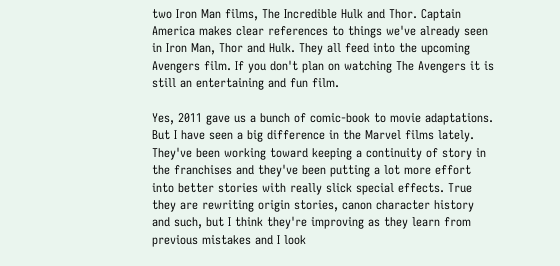two Iron Man films, The Incredible Hulk and Thor. Captain America makes clear references to things we've already seen in Iron Man, Thor and Hulk. They all feed into the upcoming Avengers film. If you don't plan on watching The Avengers it is still an entertaining and fun film.

Yes, 2011 gave us a bunch of comic-book to movie adaptations. But I have seen a big difference in the Marvel films lately. They've been working toward keeping a continuity of story in the franchises and they've been putting a lot more effort into better stories with really slick special effects. True they are rewriting origin stories, canon character history and such, but I think they're improving as they learn from previous mistakes and I look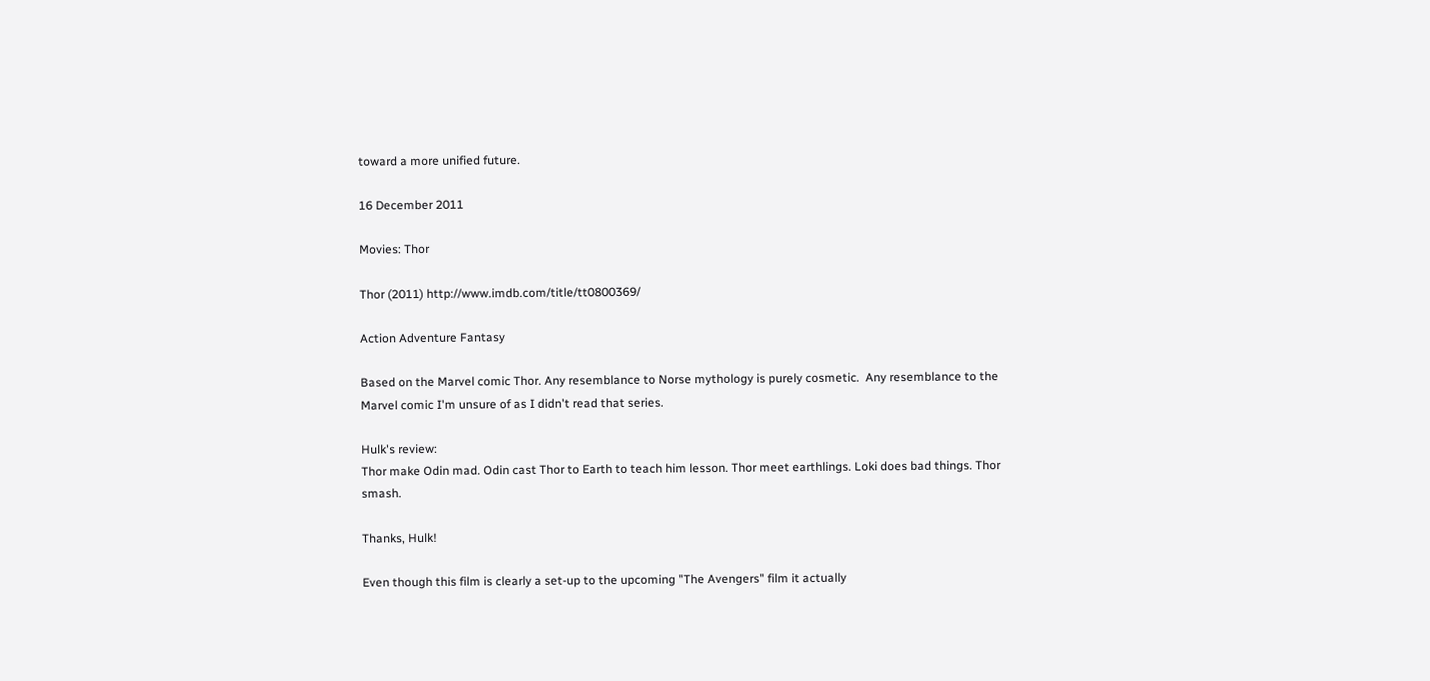toward a more unified future.

16 December 2011

Movies: Thor

Thor (2011) http://www.imdb.com/title/tt0800369/

Action Adventure Fantasy

Based on the Marvel comic Thor. Any resemblance to Norse mythology is purely cosmetic.  Any resemblance to the Marvel comic I'm unsure of as I didn't read that series.

Hulk's review:
Thor make Odin mad. Odin cast Thor to Earth to teach him lesson. Thor meet earthlings. Loki does bad things. Thor smash.

Thanks, Hulk!

Even though this film is clearly a set-up to the upcoming "The Avengers" film it actually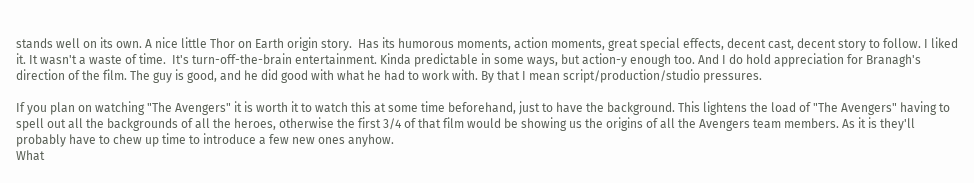stands well on its own. A nice little Thor on Earth origin story.  Has its humorous moments, action moments, great special effects, decent cast, decent story to follow. I liked it. It wasn't a waste of time.  It's turn-off-the-brain entertainment. Kinda predictable in some ways, but action-y enough too. And I do hold appreciation for Branagh's direction of the film. The guy is good, and he did good with what he had to work with. By that I mean script/production/studio pressures.

If you plan on watching "The Avengers" it is worth it to watch this at some time beforehand, just to have the background. This lightens the load of "The Avengers" having to spell out all the backgrounds of all the heroes, otherwise the first 3/4 of that film would be showing us the origins of all the Avengers team members. As it is they'll probably have to chew up time to introduce a few new ones anyhow.
What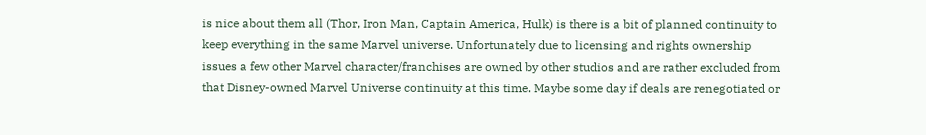is nice about them all (Thor, Iron Man, Captain America, Hulk) is there is a bit of planned continuity to keep everything in the same Marvel universe. Unfortunately due to licensing and rights ownership issues a few other Marvel character/franchises are owned by other studios and are rather excluded from that Disney-owned Marvel Universe continuity at this time. Maybe some day if deals are renegotiated or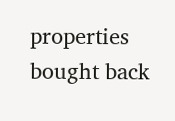properties bought back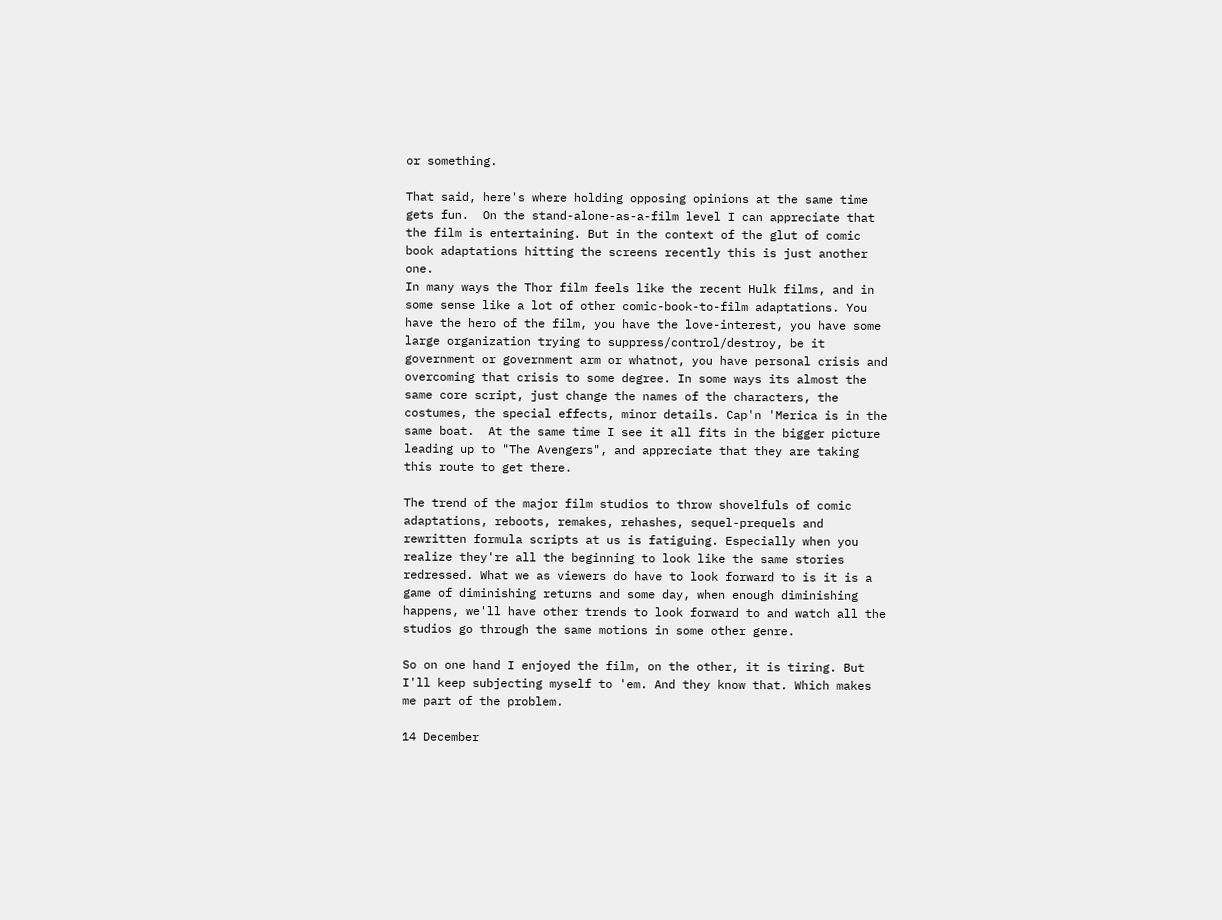or something.

That said, here's where holding opposing opinions at the same time gets fun.  On the stand-alone-as-a-film level I can appreciate that the film is entertaining. But in the context of the glut of comic book adaptations hitting the screens recently this is just another one.
In many ways the Thor film feels like the recent Hulk films, and in some sense like a lot of other comic-book-to-film adaptations. You have the hero of the film, you have the love-interest, you have some large organization trying to suppress/control/destroy, be it government or government arm or whatnot, you have personal crisis and overcoming that crisis to some degree. In some ways its almost the same core script, just change the names of the characters, the costumes, the special effects, minor details. Cap'n 'Merica is in the same boat.  At the same time I see it all fits in the bigger picture leading up to "The Avengers", and appreciate that they are taking this route to get there.

The trend of the major film studios to throw shovelfuls of comic adaptations, reboots, remakes, rehashes, sequel-prequels and rewritten formula scripts at us is fatiguing. Especially when you realize they're all the beginning to look like the same stories redressed. What we as viewers do have to look forward to is it is a game of diminishing returns and some day, when enough diminishing happens, we'll have other trends to look forward to and watch all the studios go through the same motions in some other genre.

So on one hand I enjoyed the film, on the other, it is tiring. But I'll keep subjecting myself to 'em. And they know that. Which makes me part of the problem.

14 December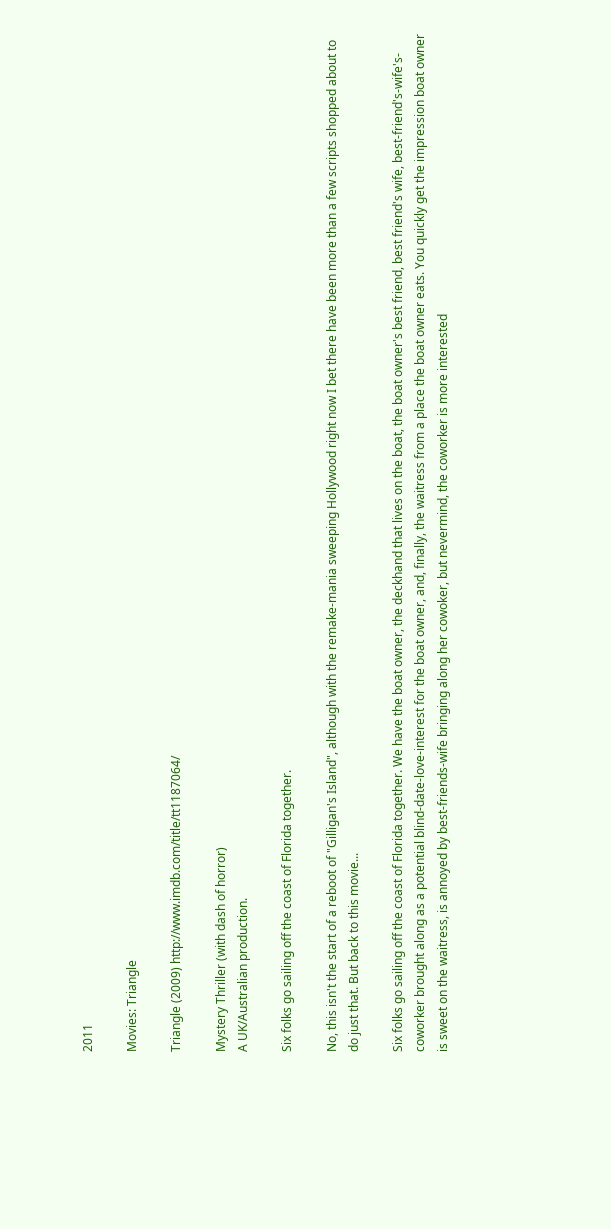2011

Movies: Triangle

Triangle (2009) http://www.imdb.com/title/tt1187064/

Mystery Thriller (with dash of horror)
A UK/Australian production.

Six folks go sailing off the coast of Florida together.

No, this isn't the start of a reboot of "Gilligan's Island", although with the remake-mania sweeping Hollywood right now I bet there have been more than a few scripts shopped about to do just that. But back to this movie...

Six folks go sailing off the coast of Florida together. We have the boat owner, the deckhand that lives on the boat, the boat owner's best friend, best friend's wife, best-friend's-wife's-coworker brought along as a potential blind-date-love-interest for the boat owner, and, finally, the waitress from a place the boat owner eats. You quickly get the impression boat owner is sweet on the waitress, is annoyed by best-friends-wife bringing along her cowoker, but nevermind, the coworker is more interested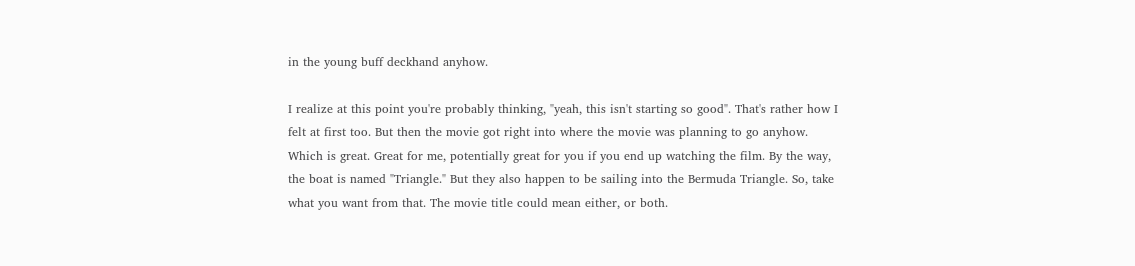in the young buff deckhand anyhow.

I realize at this point you're probably thinking, "yeah, this isn't starting so good". That's rather how I felt at first too. But then the movie got right into where the movie was planning to go anyhow. Which is great. Great for me, potentially great for you if you end up watching the film. By the way, the boat is named "Triangle." But they also happen to be sailing into the Bermuda Triangle. So, take what you want from that. The movie title could mean either, or both.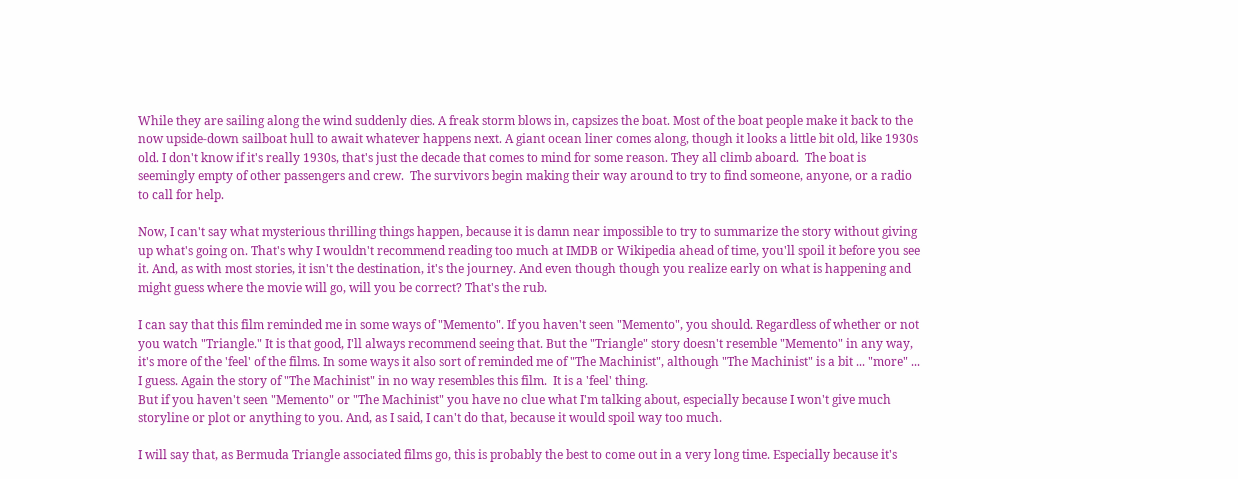While they are sailing along the wind suddenly dies. A freak storm blows in, capsizes the boat. Most of the boat people make it back to the now upside-down sailboat hull to await whatever happens next. A giant ocean liner comes along, though it looks a little bit old, like 1930s old. I don't know if it's really 1930s, that's just the decade that comes to mind for some reason. They all climb aboard.  The boat is seemingly empty of other passengers and crew.  The survivors begin making their way around to try to find someone, anyone, or a radio to call for help.

Now, I can't say what mysterious thrilling things happen, because it is damn near impossible to try to summarize the story without giving up what's going on. That's why I wouldn't recommend reading too much at IMDB or Wikipedia ahead of time, you'll spoil it before you see it. And, as with most stories, it isn't the destination, it's the journey. And even though though you realize early on what is happening and might guess where the movie will go, will you be correct? That's the rub.

I can say that this film reminded me in some ways of "Memento". If you haven't seen "Memento", you should. Regardless of whether or not you watch "Triangle." It is that good, I'll always recommend seeing that. But the "Triangle" story doesn't resemble "Memento" in any way, it's more of the 'feel' of the films. In some ways it also sort of reminded me of "The Machinist", although "The Machinist" is a bit ... "more" ... I guess. Again the story of "The Machinist" in no way resembles this film.  It is a 'feel' thing.
But if you haven't seen "Memento" or "The Machinist" you have no clue what I'm talking about, especially because I won't give much storyline or plot or anything to you. And, as I said, I can't do that, because it would spoil way too much.

I will say that, as Bermuda Triangle associated films go, this is probably the best to come out in a very long time. Especially because it's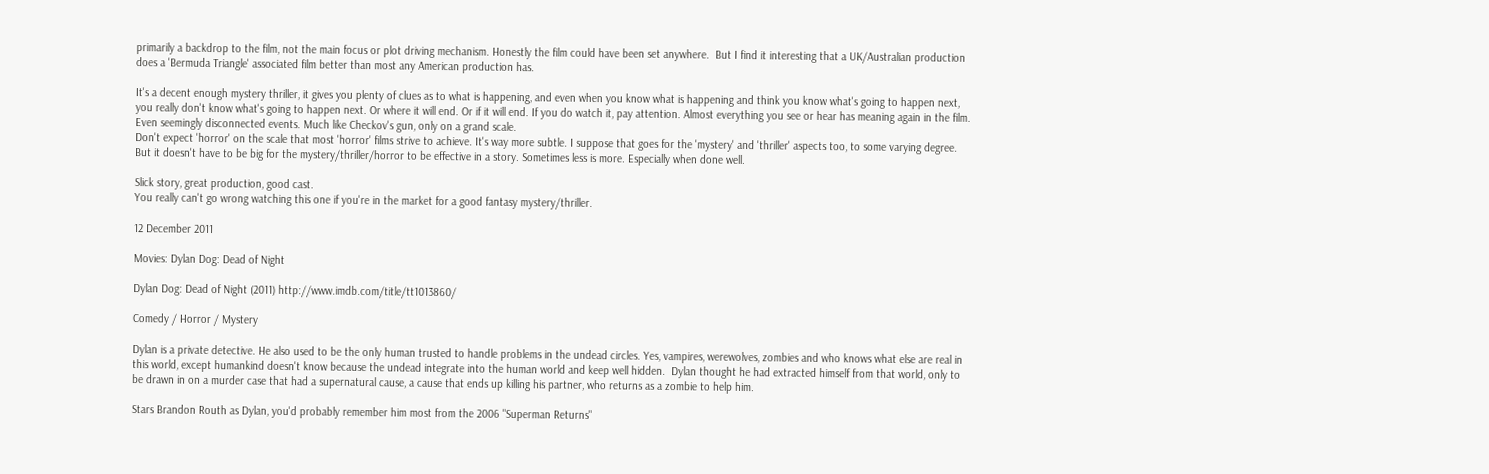primarily a backdrop to the film, not the main focus or plot driving mechanism. Honestly the film could have been set anywhere.  But I find it interesting that a UK/Australian production does a 'Bermuda Triangle' associated film better than most any American production has.

It's a decent enough mystery thriller, it gives you plenty of clues as to what is happening, and even when you know what is happening and think you know what's going to happen next, you really don't know what's going to happen next. Or where it will end. Or if it will end. If you do watch it, pay attention. Almost everything you see or hear has meaning again in the film. Even seemingly disconnected events. Much like Checkov's gun, only on a grand scale.
Don't expect 'horror' on the scale that most 'horror' films strive to achieve. It's way more subtle. I suppose that goes for the 'mystery' and 'thriller' aspects too, to some varying degree. But it doesn't have to be big for the mystery/thriller/horror to be effective in a story. Sometimes less is more. Especially when done well.

Slick story, great production, good cast.
You really can't go wrong watching this one if you're in the market for a good fantasy mystery/thriller.

12 December 2011

Movies: Dylan Dog: Dead of Night

Dylan Dog: Dead of Night (2011) http://www.imdb.com/title/tt1013860/

Comedy / Horror / Mystery

Dylan is a private detective. He also used to be the only human trusted to handle problems in the undead circles. Yes, vampires, werewolves, zombies and who knows what else are real in this world, except humankind doesn't know because the undead integrate into the human world and keep well hidden.  Dylan thought he had extracted himself from that world, only to be drawn in on a murder case that had a supernatural cause, a cause that ends up killing his partner, who returns as a zombie to help him.

Stars Brandon Routh as Dylan, you'd probably remember him most from the 2006 "Superman Returns"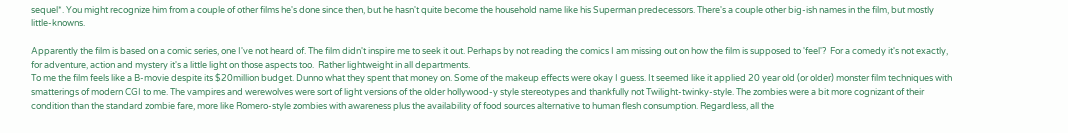sequel*. You might recognize him from a couple of other films he's done since then, but he hasn't quite become the household name like his Superman predecessors. There's a couple other big-ish names in the film, but mostly little-knowns.

Apparently the film is based on a comic series, one I've not heard of. The film didn't inspire me to seek it out. Perhaps by not reading the comics I am missing out on how the film is supposed to 'feel'?  For a comedy it's not exactly, for adventure, action and mystery it's a little light on those aspects too.  Rather lightweight in all departments.
To me the film feels like a B-movie despite its $20million budget. Dunno what they spent that money on. Some of the makeup effects were okay I guess. It seemed like it applied 20 year old (or older) monster film techniques with smatterings of modern CGI to me. The vampires and werewolves were sort of light versions of the older hollywood-y style stereotypes and thankfully not Twilight-twinky-style. The zombies were a bit more cognizant of their condition than the standard zombie fare, more like Romero-style zombies with awareness plus the availability of food sources alternative to human flesh consumption. Regardless, all the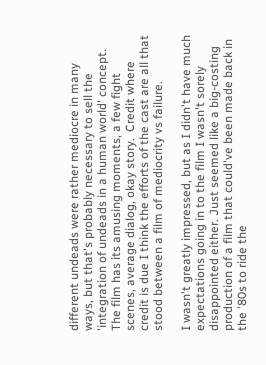different undeads were rather mediocre in many ways, but that's probably necessary to sell the 'integration of undeads in a human world' concept.
The film has its amusing moments, a few fight scenes, average dialog, okay story.  Credit where credit is due I think the efforts of the cast are all that stood between a film of mediocrity vs failure.

I wasn't greatly impressed, but as I didn't have much expectations going in to the film I wasn't sorely disappointed either. Just seemed like a big-costing production of a film that could've been made back in the '80s to ride the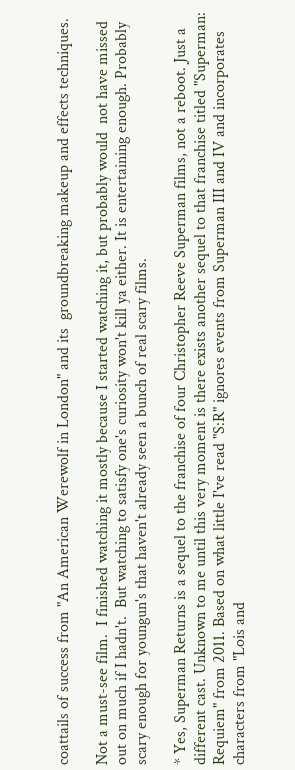coattails of success from "An American Werewolf in London" and its  groundbreaking makeup and effects techniques.

Not a must-see film.  I finished watching it mostly because I started watching it, but probably would  not have missed out on much if I hadn't.  But watching to satisfy one's curiosity won't kill ya either. It is entertaining enough. Probably scary enough for youngun's that haven't already seen a bunch of real scary films.

* Yes, Superman Returns is a sequel to the franchise of four Christopher Reeve Superman films, not a reboot. Just a different cast. Unknown to me until this very moment is there exists another sequel to that franchise titled "Superman: Requiem" from 2011. Based on what little I've read "S:R" ignores events from Superman III and IV and incorporates characters from "Lois and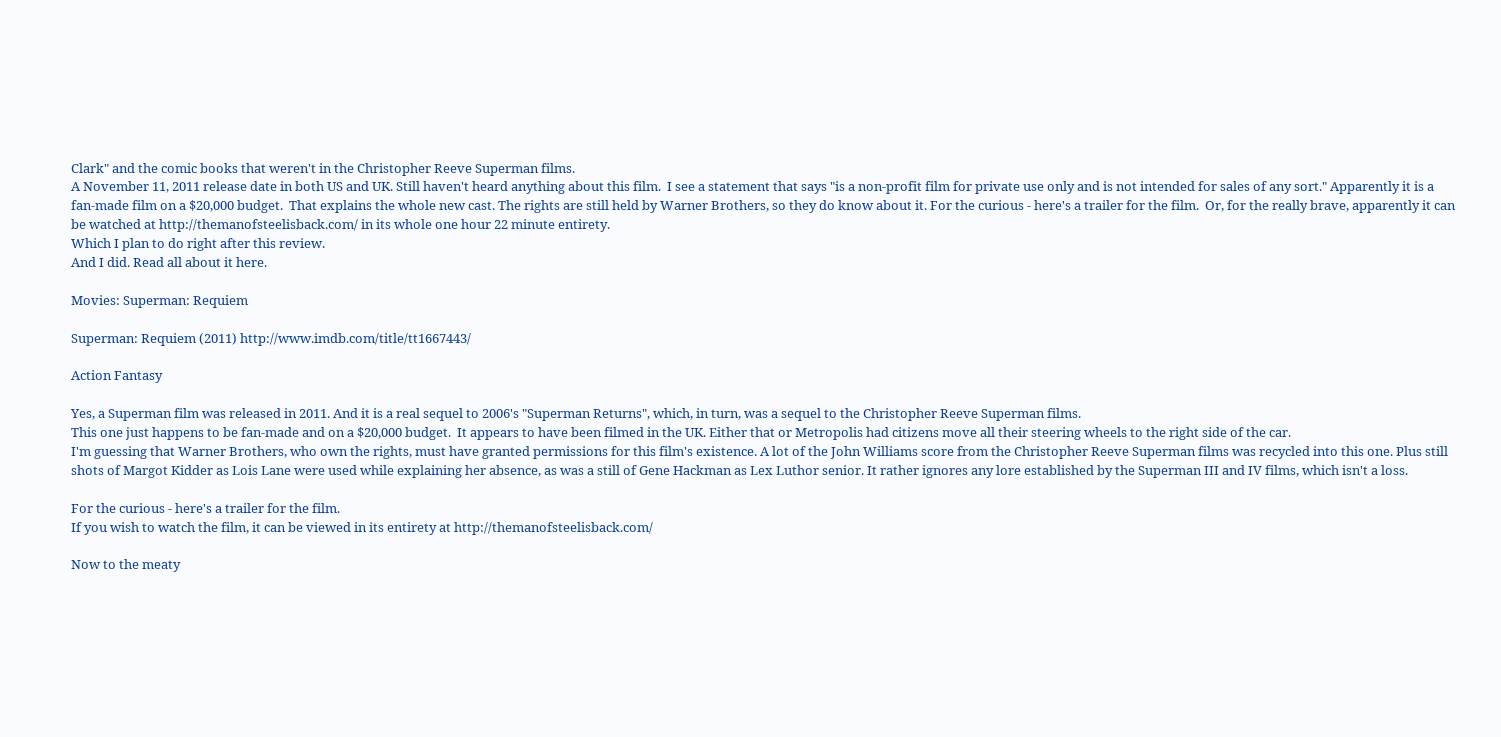Clark" and the comic books that weren't in the Christopher Reeve Superman films.
A November 11, 2011 release date in both US and UK. Still haven't heard anything about this film.  I see a statement that says "is a non-profit film for private use only and is not intended for sales of any sort." Apparently it is a fan-made film on a $20,000 budget.  That explains the whole new cast. The rights are still held by Warner Brothers, so they do know about it. For the curious - here's a trailer for the film.  Or, for the really brave, apparently it can be watched at http://themanofsteelisback.com/ in its whole one hour 22 minute entirety.
Which I plan to do right after this review.
And I did. Read all about it here.

Movies: Superman: Requiem

Superman: Requiem (2011) http://www.imdb.com/title/tt1667443/

Action Fantasy

Yes, a Superman film was released in 2011. And it is a real sequel to 2006's "Superman Returns", which, in turn, was a sequel to the Christopher Reeve Superman films.
This one just happens to be fan-made and on a $20,000 budget.  It appears to have been filmed in the UK. Either that or Metropolis had citizens move all their steering wheels to the right side of the car.
I'm guessing that Warner Brothers, who own the rights, must have granted permissions for this film's existence. A lot of the John Williams score from the Christopher Reeve Superman films was recycled into this one. Plus still shots of Margot Kidder as Lois Lane were used while explaining her absence, as was a still of Gene Hackman as Lex Luthor senior. It rather ignores any lore established by the Superman III and IV films, which isn't a loss.

For the curious - here's a trailer for the film.
If you wish to watch the film, it can be viewed in its entirety at http://themanofsteelisback.com/

Now to the meaty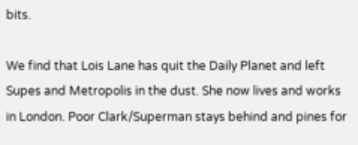bits.

We find that Lois Lane has quit the Daily Planet and left Supes and Metropolis in the dust. She now lives and works in London. Poor Clark/Superman stays behind and pines for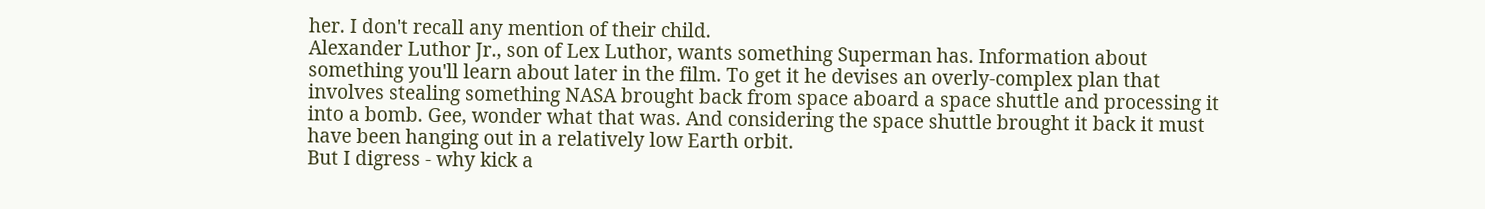her. I don't recall any mention of their child.
Alexander Luthor Jr., son of Lex Luthor, wants something Superman has. Information about something you'll learn about later in the film. To get it he devises an overly-complex plan that involves stealing something NASA brought back from space aboard a space shuttle and processing it into a bomb. Gee, wonder what that was. And considering the space shuttle brought it back it must have been hanging out in a relatively low Earth orbit.
But I digress - why kick a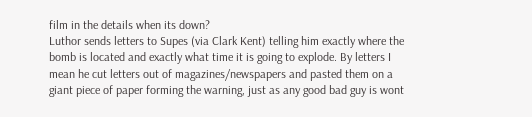film in the details when its down?
Luthor sends letters to Supes (via Clark Kent) telling him exactly where the bomb is located and exactly what time it is going to explode. By letters I mean he cut letters out of magazines/newspapers and pasted them on a giant piece of paper forming the warning, just as any good bad guy is wont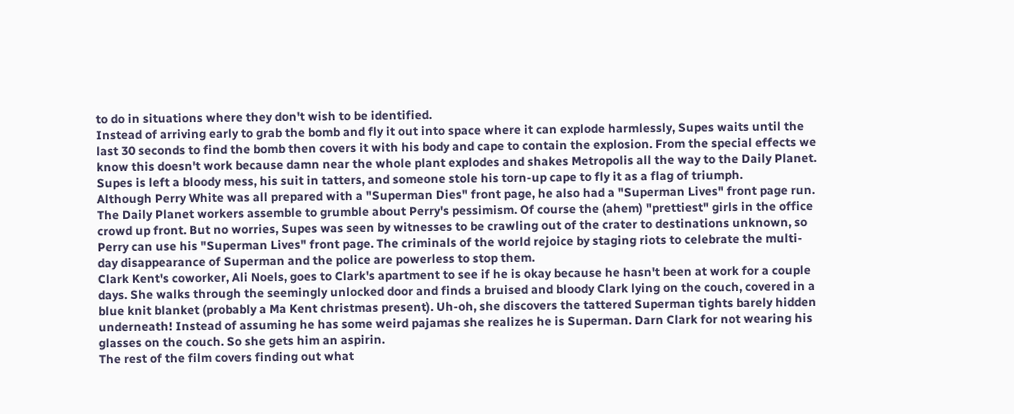to do in situations where they don't wish to be identified.
Instead of arriving early to grab the bomb and fly it out into space where it can explode harmlessly, Supes waits until the last 30 seconds to find the bomb then covers it with his body and cape to contain the explosion. From the special effects we know this doesn't work because damn near the whole plant explodes and shakes Metropolis all the way to the Daily Planet.  Supes is left a bloody mess, his suit in tatters, and someone stole his torn-up cape to fly it as a flag of triumph.
Although Perry White was all prepared with a "Superman Dies" front page, he also had a "Superman Lives" front page run. The Daily Planet workers assemble to grumble about Perry's pessimism. Of course the (ahem) "prettiest" girls in the office crowd up front. But no worries, Supes was seen by witnesses to be crawling out of the crater to destinations unknown, so Perry can use his "Superman Lives" front page. The criminals of the world rejoice by staging riots to celebrate the multi-day disappearance of Superman and the police are powerless to stop them.
Clark Kent's coworker, Ali Noels, goes to Clark's apartment to see if he is okay because he hasn't been at work for a couple days. She walks through the seemingly unlocked door and finds a bruised and bloody Clark lying on the couch, covered in a blue knit blanket (probably a Ma Kent christmas present). Uh-oh, she discovers the tattered Superman tights barely hidden underneath! Instead of assuming he has some weird pajamas she realizes he is Superman. Darn Clark for not wearing his glasses on the couch. So she gets him an aspirin.
The rest of the film covers finding out what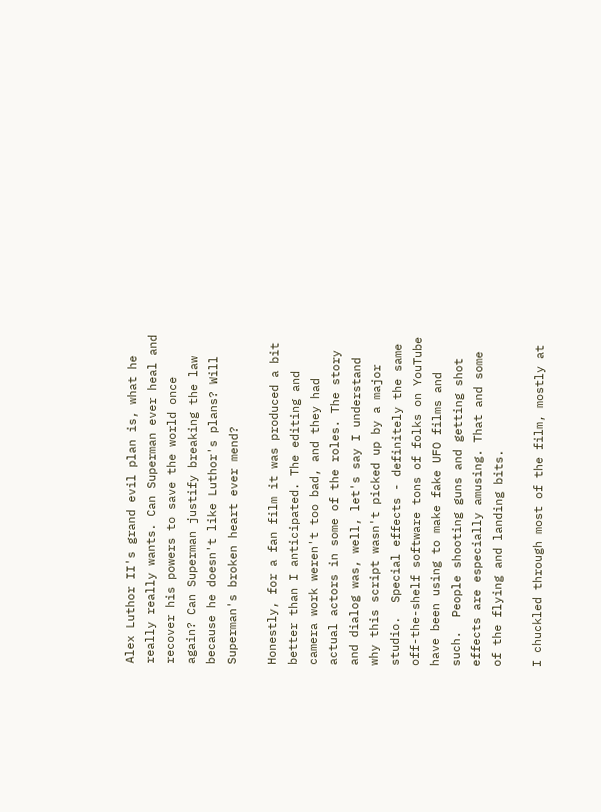Alex Luthor II's grand evil plan is, what he really really wants. Can Superman ever heal and recover his powers to save the world once again? Can Superman justify breaking the law because he doesn't like Luthor's plans? Will Superman's broken heart ever mend?

Honestly, for a fan film it was produced a bit better than I anticipated. The editing and camera work weren't too bad, and they had actual actors in some of the roles. The story and dialog was, well, let's say I understand why this script wasn't picked up by a major studio.  Special effects - definitely the same off-the-shelf software tons of folks on YouTube have been using to make fake UFO films and such.  People shooting guns and getting shot effects are especially amusing. That and some of the flying and landing bits.

I chuckled through most of the film, mostly at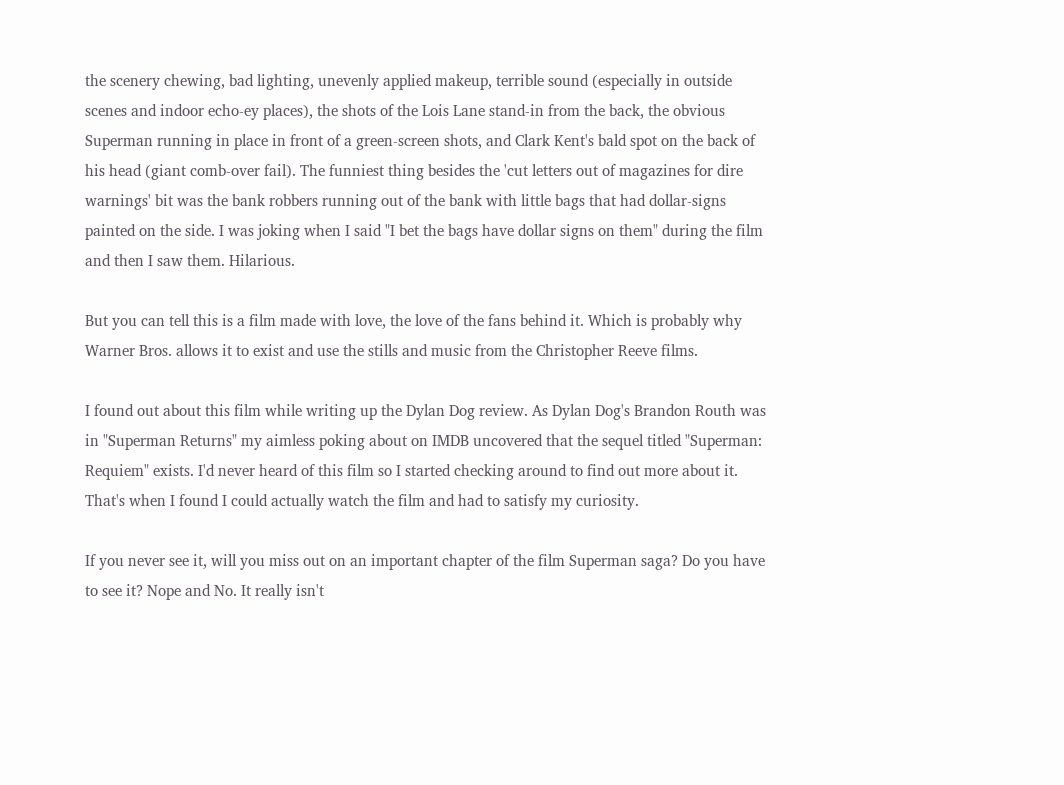the scenery chewing, bad lighting, unevenly applied makeup, terrible sound (especially in outside scenes and indoor echo-ey places), the shots of the Lois Lane stand-in from the back, the obvious Superman running in place in front of a green-screen shots, and Clark Kent's bald spot on the back of his head (giant comb-over fail). The funniest thing besides the 'cut letters out of magazines for dire warnings' bit was the bank robbers running out of the bank with little bags that had dollar-signs painted on the side. I was joking when I said "I bet the bags have dollar signs on them" during the film and then I saw them. Hilarious.

But you can tell this is a film made with love, the love of the fans behind it. Which is probably why Warner Bros. allows it to exist and use the stills and music from the Christopher Reeve films.

I found out about this film while writing up the Dylan Dog review. As Dylan Dog's Brandon Routh was in "Superman Returns" my aimless poking about on IMDB uncovered that the sequel titled "Superman: Requiem" exists. I'd never heard of this film so I started checking around to find out more about it. That's when I found I could actually watch the film and had to satisfy my curiosity.

If you never see it, will you miss out on an important chapter of the film Superman saga? Do you have to see it? Nope and No. It really isn't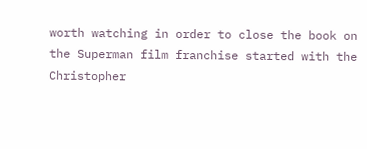worth watching in order to close the book on the Superman film franchise started with the Christopher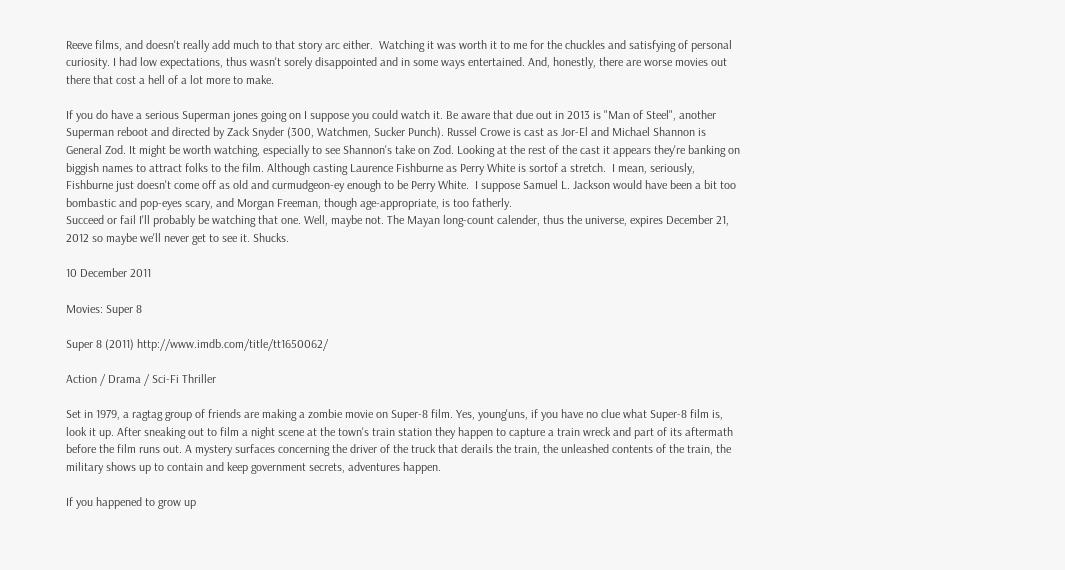Reeve films, and doesn't really add much to that story arc either.  Watching it was worth it to me for the chuckles and satisfying of personal curiosity. I had low expectations, thus wasn't sorely disappointed and in some ways entertained. And, honestly, there are worse movies out there that cost a hell of a lot more to make.

If you do have a serious Superman jones going on I suppose you could watch it. Be aware that due out in 2013 is "Man of Steel", another Superman reboot and directed by Zack Snyder (300, Watchmen, Sucker Punch). Russel Crowe is cast as Jor-El and Michael Shannon is General Zod. It might be worth watching, especially to see Shannon's take on Zod. Looking at the rest of the cast it appears they're banking on biggish names to attract folks to the film. Although casting Laurence Fishburne as Perry White is sortof a stretch.  I mean, seriously, Fishburne just doesn't come off as old and curmudgeon-ey enough to be Perry White.  I suppose Samuel L. Jackson would have been a bit too bombastic and pop-eyes scary, and Morgan Freeman, though age-appropriate, is too fatherly.
Succeed or fail I'll probably be watching that one. Well, maybe not. The Mayan long-count calender, thus the universe, expires December 21, 2012 so maybe we'll never get to see it. Shucks.

10 December 2011

Movies: Super 8

Super 8 (2011) http://www.imdb.com/title/tt1650062/

Action / Drama / Sci-Fi Thriller

Set in 1979, a ragtag group of friends are making a zombie movie on Super-8 film. Yes, young'uns, if you have no clue what Super-8 film is, look it up. After sneaking out to film a night scene at the town's train station they happen to capture a train wreck and part of its aftermath before the film runs out. A mystery surfaces concerning the driver of the truck that derails the train, the unleashed contents of the train, the military shows up to contain and keep government secrets, adventures happen.

If you happened to grow up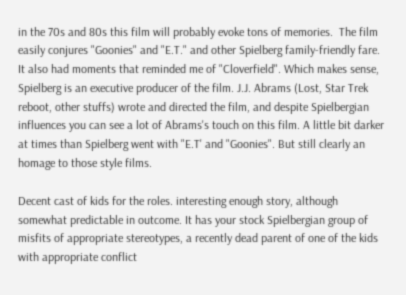in the 70s and 80s this film will probably evoke tons of memories.  The film easily conjures "Goonies" and "E.T." and other Spielberg family-friendly fare.  It also had moments that reminded me of "Cloverfield". Which makes sense, Spielberg is an executive producer of the film. J.J. Abrams (Lost, Star Trek reboot, other stuffs) wrote and directed the film, and despite Spielbergian influences you can see a lot of Abrams's touch on this film. A little bit darker at times than Spielberg went with "E.T' and "Goonies". But still clearly an homage to those style films.

Decent cast of kids for the roles. interesting enough story, although somewhat predictable in outcome. It has your stock Spielbergian group of misfits of appropriate stereotypes, a recently dead parent of one of the kids with appropriate conflict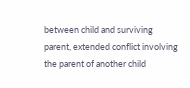between child and surviving parent, extended conflict involving the parent of another child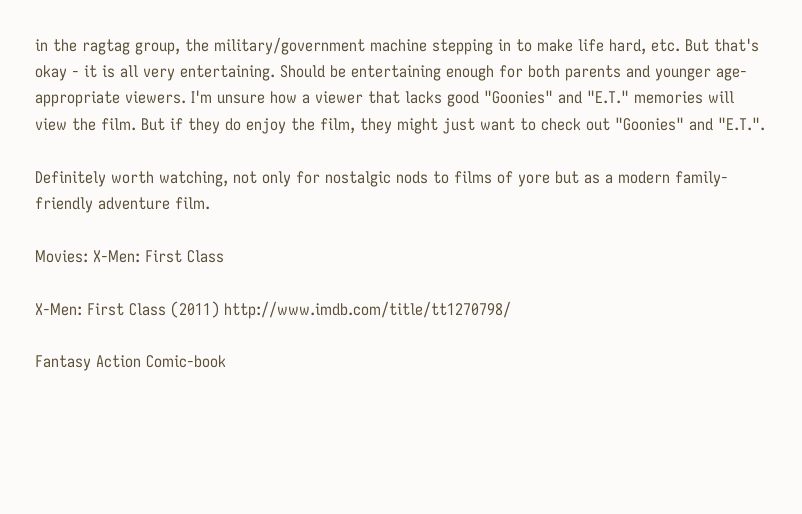in the ragtag group, the military/government machine stepping in to make life hard, etc. But that's okay - it is all very entertaining. Should be entertaining enough for both parents and younger age-appropriate viewers. I'm unsure how a viewer that lacks good "Goonies" and "E.T." memories will view the film. But if they do enjoy the film, they might just want to check out "Goonies" and "E.T.".

Definitely worth watching, not only for nostalgic nods to films of yore but as a modern family-friendly adventure film.

Movies: X-Men: First Class

X-Men: First Class (2011) http://www.imdb.com/title/tt1270798/

Fantasy Action Comic-book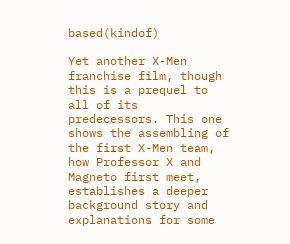based(kindof)

Yet another X-Men franchise film, though this is a prequel to all of its predecessors. This one shows the assembling of the first X-Men team, how Professor X and Magneto first meet, establishes a deeper background story and explanations for some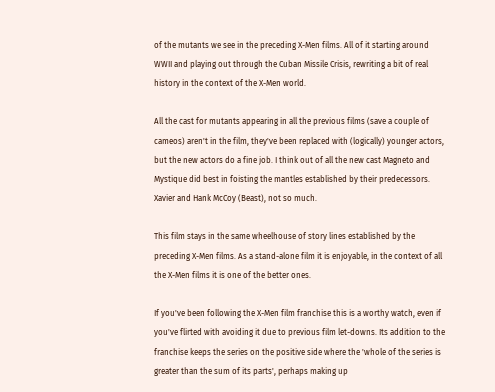of the mutants we see in the preceding X-Men films. All of it starting around WWII and playing out through the Cuban Missile Crisis, rewriting a bit of real history in the context of the X-Men world.

All the cast for mutants appearing in all the previous films (save a couple of cameos) aren't in the film, they've been replaced with (logically) younger actors, but the new actors do a fine job. I think out of all the new cast Magneto and Mystique did best in foisting the mantles established by their predecessors. Xavier and Hank McCoy (Beast), not so much.

This film stays in the same wheelhouse of story lines established by the preceding X-Men films. As a stand-alone film it is enjoyable, in the context of all the X-Men films it is one of the better ones.

If you've been following the X-Men film franchise this is a worthy watch, even if you've flirted with avoiding it due to previous film let-downs. Its addition to the franchise keeps the series on the positive side where the 'whole of the series is greater than the sum of its parts', perhaps making up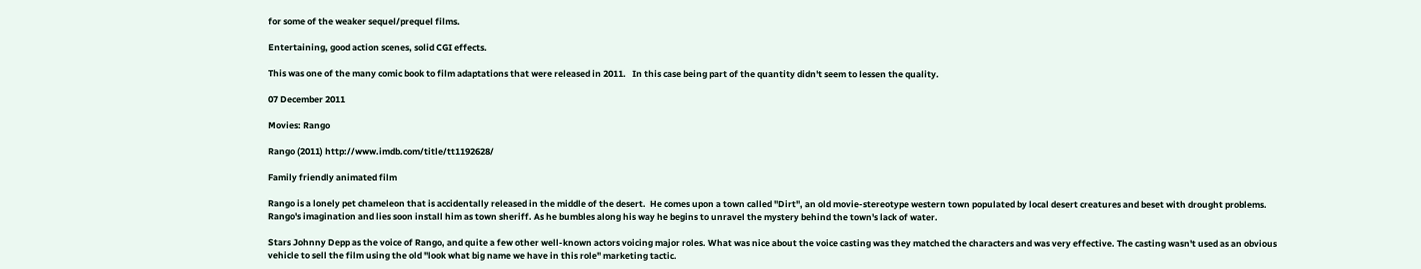for some of the weaker sequel/prequel films.

Entertaining, good action scenes, solid CGI effects.

This was one of the many comic book to film adaptations that were released in 2011.   In this case being part of the quantity didn't seem to lessen the quality.

07 December 2011

Movies: Rango

Rango (2011) http://www.imdb.com/title/tt1192628/

Family friendly animated film

Rango is a lonely pet chameleon that is accidentally released in the middle of the desert.  He comes upon a town called "Dirt", an old movie-stereotype western town populated by local desert creatures and beset with drought problems. Rango's imagination and lies soon install him as town sheriff. As he bumbles along his way he begins to unravel the mystery behind the town's lack of water.

Stars Johnny Depp as the voice of Rango, and quite a few other well-known actors voicing major roles. What was nice about the voice casting was they matched the characters and was very effective. The casting wasn't used as an obvious vehicle to sell the film using the old "look what big name we have in this role" marketing tactic.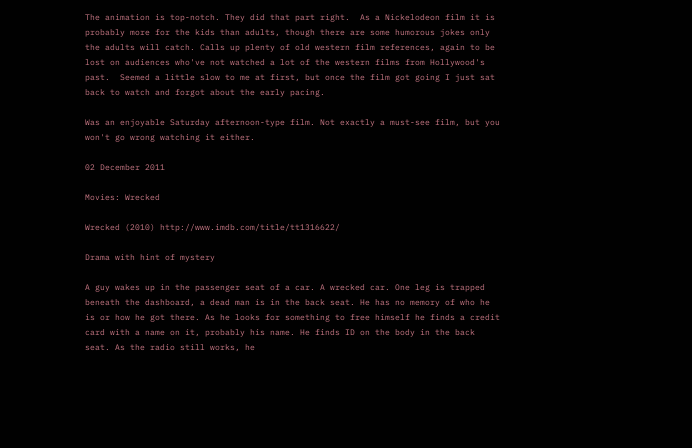The animation is top-notch. They did that part right.  As a Nickelodeon film it is probably more for the kids than adults, though there are some humorous jokes only the adults will catch. Calls up plenty of old western film references, again to be lost on audiences who've not watched a lot of the western films from Hollywood's past.  Seemed a little slow to me at first, but once the film got going I just sat back to watch and forgot about the early pacing.

Was an enjoyable Saturday afternoon-type film. Not exactly a must-see film, but you won't go wrong watching it either.

02 December 2011

Movies: Wrecked

Wrecked (2010) http://www.imdb.com/title/tt1316622/

Drama with hint of mystery

A guy wakes up in the passenger seat of a car. A wrecked car. One leg is trapped beneath the dashboard, a dead man is in the back seat. He has no memory of who he is or how he got there. As he looks for something to free himself he finds a credit card with a name on it, probably his name. He finds ID on the body in the back seat. As the radio still works, he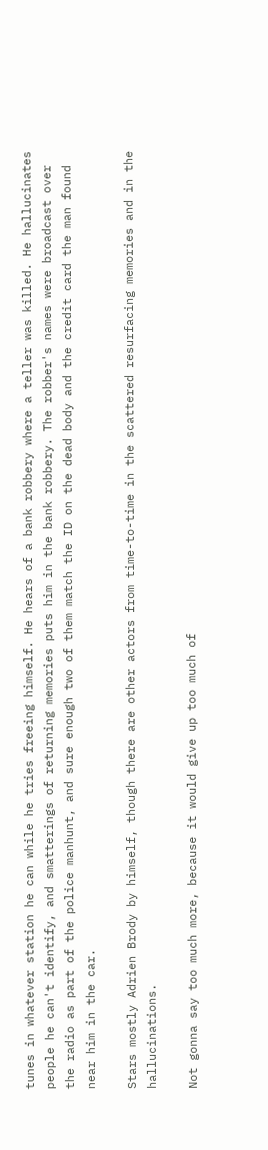tunes in whatever station he can while he tries freeing himself. He hears of a bank robbery where a teller was killed. He hallucinates people he can't identify, and smatterings of returning memories puts him in the bank robbery. The robber's names were broadcast over the radio as part of the police manhunt, and sure enough two of them match the ID on the dead body and the credit card the man found near him in the car.

Stars mostly Adrien Brody by himself, though there are other actors from time-to-time in the scattered resurfacing memories and in the hallucinations.

Not gonna say too much more, because it would give up too much of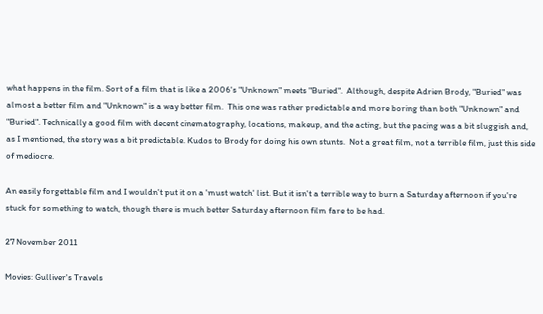what happens in the film. Sort of a film that is like a 2006's "Unknown" meets "Buried".  Although, despite Adrien Brody, "Buried" was almost a better film and "Unknown" is a way better film.  This one was rather predictable and more boring than both "Unknown" and "Buried". Technically a good film with decent cinematography, locations, makeup, and the acting, but the pacing was a bit sluggish and, as I mentioned, the story was a bit predictable. Kudos to Brody for doing his own stunts.  Not a great film, not a terrible film, just this side of mediocre.

An easily forgettable film and I wouldn't put it on a 'must watch' list. But it isn't a terrible way to burn a Saturday afternoon if you're stuck for something to watch, though there is much better Saturday afternoon film fare to be had.

27 November 2011

Movies: Gulliver's Travels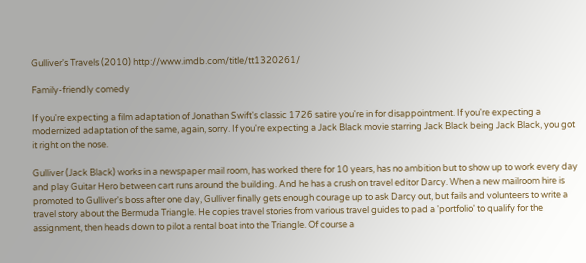Gulliver's Travels (2010) http://www.imdb.com/title/tt1320261/

Family-friendly comedy

If you're expecting a film adaptation of Jonathan Swift's classic 1726 satire you're in for disappointment. If you're expecting a modernized adaptation of the same, again, sorry. If you're expecting a Jack Black movie starring Jack Black being Jack Black, you got it right on the nose.

Gulliver (Jack Black) works in a newspaper mail room, has worked there for 10 years, has no ambition but to show up to work every day and play Guitar Hero between cart runs around the building. And he has a crush on travel editor Darcy. When a new mailroom hire is promoted to Gulliver's boss after one day, Gulliver finally gets enough courage up to ask Darcy out, but fails and volunteers to write a travel story about the Bermuda Triangle. He copies travel stories from various travel guides to pad a 'portfolio' to qualify for the assignment, then heads down to pilot a rental boat into the Triangle. Of course a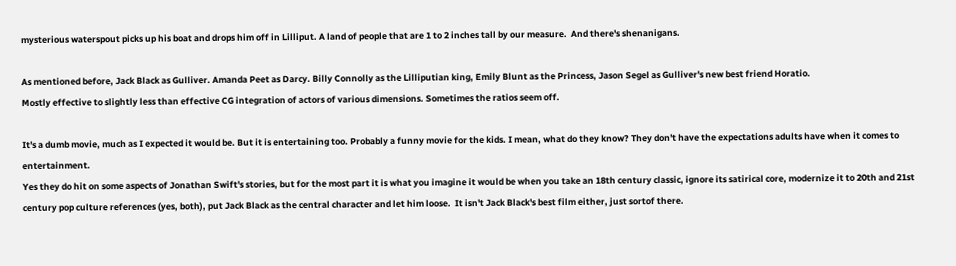mysterious waterspout picks up his boat and drops him off in Lilliput. A land of people that are 1 to 2 inches tall by our measure.  And there's shenanigans.

As mentioned before, Jack Black as Gulliver. Amanda Peet as Darcy. Billy Connolly as the Lilliputian king, Emily Blunt as the Princess, Jason Segel as Gulliver's new best friend Horatio.
Mostly effective to slightly less than effective CG integration of actors of various dimensions. Sometimes the ratios seem off.

It's a dumb movie, much as I expected it would be. But it is entertaining too. Probably a funny movie for the kids. I mean, what do they know? They don't have the expectations adults have when it comes to entertainment.
Yes they do hit on some aspects of Jonathan Swift's stories, but for the most part it is what you imagine it would be when you take an 18th century classic, ignore its satirical core, modernize it to 20th and 21st century pop culture references (yes, both), put Jack Black as the central character and let him loose.  It isn't Jack Black's best film either, just sortof there.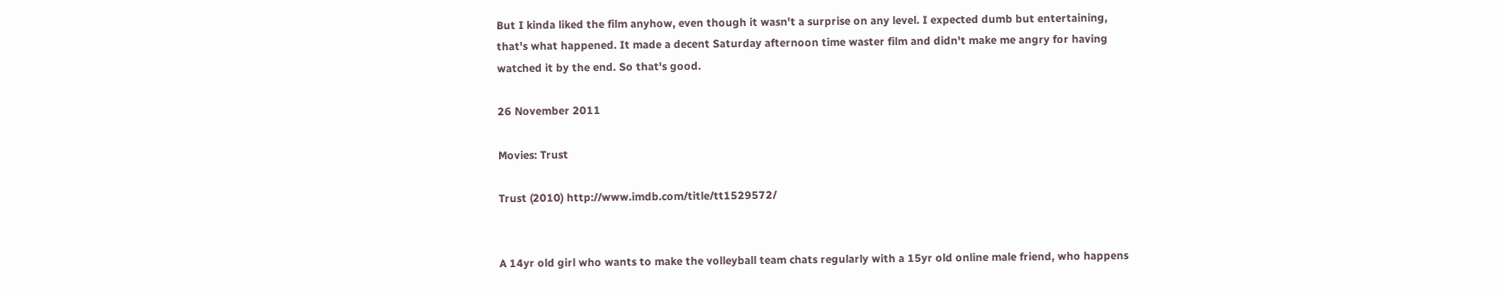But I kinda liked the film anyhow, even though it wasn't a surprise on any level. I expected dumb but entertaining, that's what happened. It made a decent Saturday afternoon time waster film and didn't make me angry for having watched it by the end. So that's good.

26 November 2011

Movies: Trust

Trust (2010) http://www.imdb.com/title/tt1529572/


A 14yr old girl who wants to make the volleyball team chats regularly with a 15yr old online male friend, who happens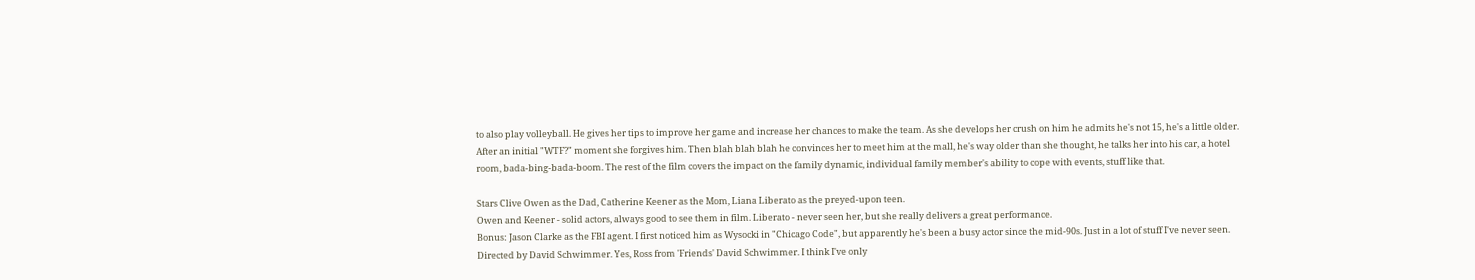to also play volleyball. He gives her tips to improve her game and increase her chances to make the team. As she develops her crush on him he admits he's not 15, he's a little older. After an initial "WTF?" moment she forgives him. Then blah blah blah he convinces her to meet him at the mall, he's way older than she thought, he talks her into his car, a hotel room, bada-bing-bada-boom. The rest of the film covers the impact on the family dynamic, individual family member's ability to cope with events, stuff like that.

Stars Clive Owen as the Dad, Catherine Keener as the Mom, Liana Liberato as the preyed-upon teen.
Owen and Keener - solid actors, always good to see them in film. Liberato - never seen her, but she really delivers a great performance.
Bonus: Jason Clarke as the FBI agent. I first noticed him as Wysocki in "Chicago Code", but apparently he's been a busy actor since the mid-90s. Just in a lot of stuff I've never seen.
Directed by David Schwimmer. Yes, Ross from 'Friends' David Schwimmer. I think I've only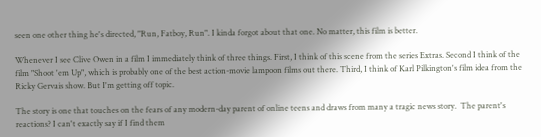seen one other thing he's directed, "Run, Fatboy, Run". I kinda forgot about that one. No matter, this film is better.

Whenever I see Clive Owen in a film I immediately think of three things. First, I think of this scene from the series Extras. Second I think of the film "Shoot 'em Up", which is probably one of the best action-movie lampoon films out there. Third, I think of Karl Pilkington's film idea from the Ricky Gervais show. But I'm getting off topic.

The story is one that touches on the fears of any modern-day parent of online teens and draws from many a tragic news story.  The parent's reactions? I can't exactly say if I find them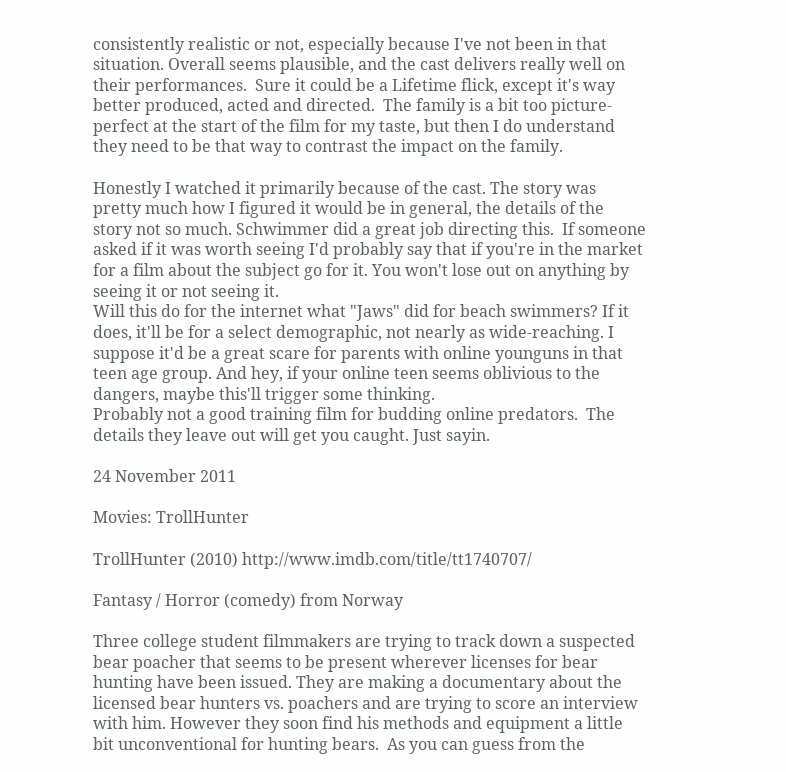consistently realistic or not, especially because I've not been in that situation. Overall seems plausible, and the cast delivers really well on their performances.  Sure it could be a Lifetime flick, except it's way better produced, acted and directed.  The family is a bit too picture-perfect at the start of the film for my taste, but then I do understand they need to be that way to contrast the impact on the family.

Honestly I watched it primarily because of the cast. The story was pretty much how I figured it would be in general, the details of the story not so much. Schwimmer did a great job directing this.  If someone asked if it was worth seeing I'd probably say that if you're in the market for a film about the subject go for it. You won't lose out on anything by seeing it or not seeing it.
Will this do for the internet what "Jaws" did for beach swimmers? If it does, it'll be for a select demographic, not nearly as wide-reaching. I suppose it'd be a great scare for parents with online younguns in that teen age group. And hey, if your online teen seems oblivious to the dangers, maybe this'll trigger some thinking.
Probably not a good training film for budding online predators.  The details they leave out will get you caught. Just sayin.

24 November 2011

Movies: TrollHunter

TrollHunter (2010) http://www.imdb.com/title/tt1740707/

Fantasy / Horror (comedy) from Norway

Three college student filmmakers are trying to track down a suspected bear poacher that seems to be present wherever licenses for bear hunting have been issued. They are making a documentary about the licensed bear hunters vs. poachers and are trying to score an interview with him. However they soon find his methods and equipment a little bit unconventional for hunting bears.  As you can guess from the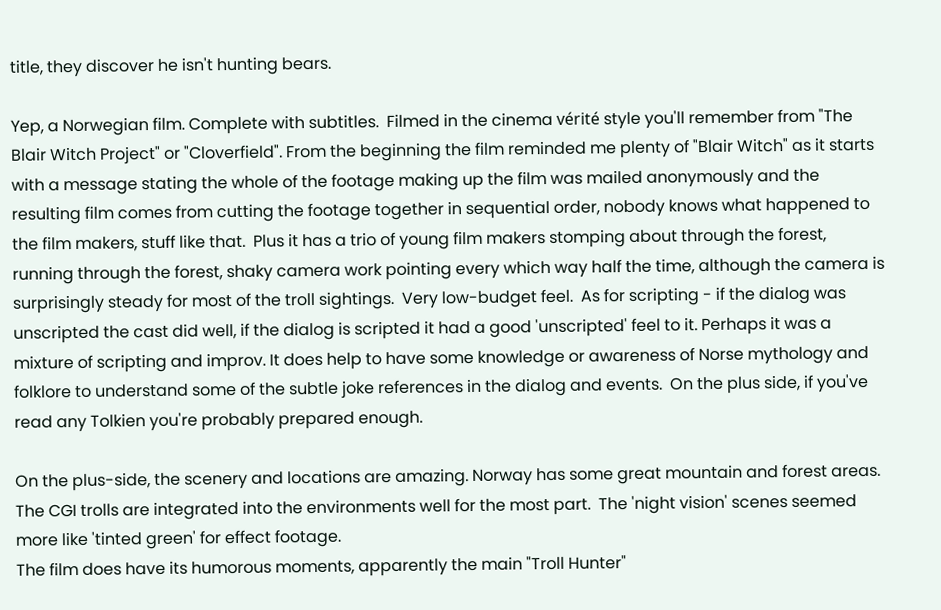title, they discover he isn't hunting bears.

Yep, a Norwegian film. Complete with subtitles.  Filmed in the cinema vérité style you'll remember from "The Blair Witch Project" or "Cloverfield". From the beginning the film reminded me plenty of "Blair Witch" as it starts with a message stating the whole of the footage making up the film was mailed anonymously and the resulting film comes from cutting the footage together in sequential order, nobody knows what happened to the film makers, stuff like that.  Plus it has a trio of young film makers stomping about through the forest, running through the forest, shaky camera work pointing every which way half the time, although the camera is surprisingly steady for most of the troll sightings.  Very low-budget feel.  As for scripting - if the dialog was unscripted the cast did well, if the dialog is scripted it had a good 'unscripted' feel to it. Perhaps it was a mixture of scripting and improv. It does help to have some knowledge or awareness of Norse mythology and folklore to understand some of the subtle joke references in the dialog and events.  On the plus side, if you've read any Tolkien you're probably prepared enough.

On the plus-side, the scenery and locations are amazing. Norway has some great mountain and forest areas. The CGI trolls are integrated into the environments well for the most part.  The 'night vision' scenes seemed more like 'tinted green' for effect footage.
The film does have its humorous moments, apparently the main "Troll Hunter"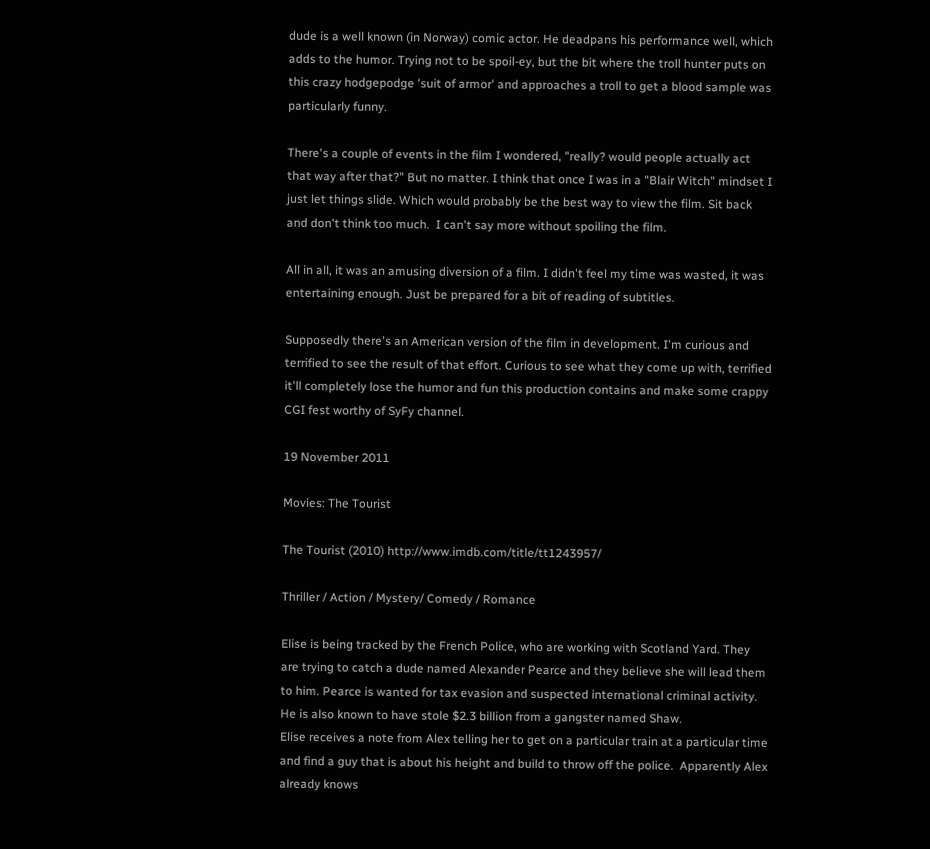dude is a well known (in Norway) comic actor. He deadpans his performance well, which adds to the humor. Trying not to be spoil-ey, but the bit where the troll hunter puts on this crazy hodgepodge 'suit of armor' and approaches a troll to get a blood sample was particularly funny.

There's a couple of events in the film I wondered, "really? would people actually act that way after that?" But no matter. I think that once I was in a "Blair Witch" mindset I just let things slide. Which would probably be the best way to view the film. Sit back and don't think too much.  I can't say more without spoiling the film.

All in all, it was an amusing diversion of a film. I didn't feel my time was wasted, it was entertaining enough. Just be prepared for a bit of reading of subtitles.

Supposedly there's an American version of the film in development. I'm curious and terrified to see the result of that effort. Curious to see what they come up with, terrified it'll completely lose the humor and fun this production contains and make some crappy CGI fest worthy of SyFy channel.

19 November 2011

Movies: The Tourist

The Tourist (2010) http://www.imdb.com/title/tt1243957/

Thriller / Action / Mystery/ Comedy / Romance

Elise is being tracked by the French Police, who are working with Scotland Yard. They are trying to catch a dude named Alexander Pearce and they believe she will lead them to him. Pearce is wanted for tax evasion and suspected international criminal activity. He is also known to have stole $2.3 billion from a gangster named Shaw.
Elise receives a note from Alex telling her to get on a particular train at a particular time and find a guy that is about his height and build to throw off the police.  Apparently Alex already knows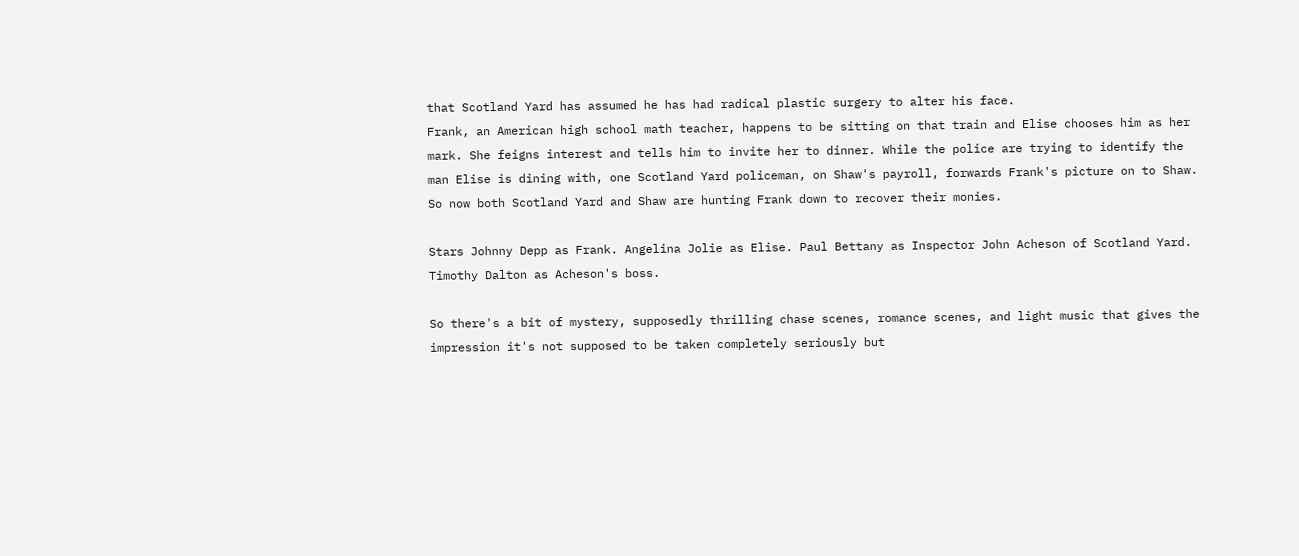that Scotland Yard has assumed he has had radical plastic surgery to alter his face.
Frank, an American high school math teacher, happens to be sitting on that train and Elise chooses him as her mark. She feigns interest and tells him to invite her to dinner. While the police are trying to identify the man Elise is dining with, one Scotland Yard policeman, on Shaw's payroll, forwards Frank's picture on to Shaw.  So now both Scotland Yard and Shaw are hunting Frank down to recover their monies.

Stars Johnny Depp as Frank. Angelina Jolie as Elise. Paul Bettany as Inspector John Acheson of Scotland Yard. Timothy Dalton as Acheson's boss.

So there's a bit of mystery, supposedly thrilling chase scenes, romance scenes, and light music that gives the impression it's not supposed to be taken completely seriously but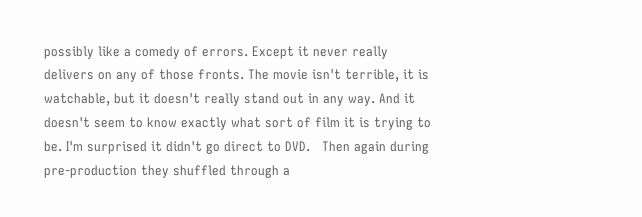possibly like a comedy of errors. Except it never really delivers on any of those fronts. The movie isn't terrible, it is watchable, but it doesn't really stand out in any way. And it doesn't seem to know exactly what sort of film it is trying to be. I'm surprised it didn't go direct to DVD.   Then again during pre-production they shuffled through a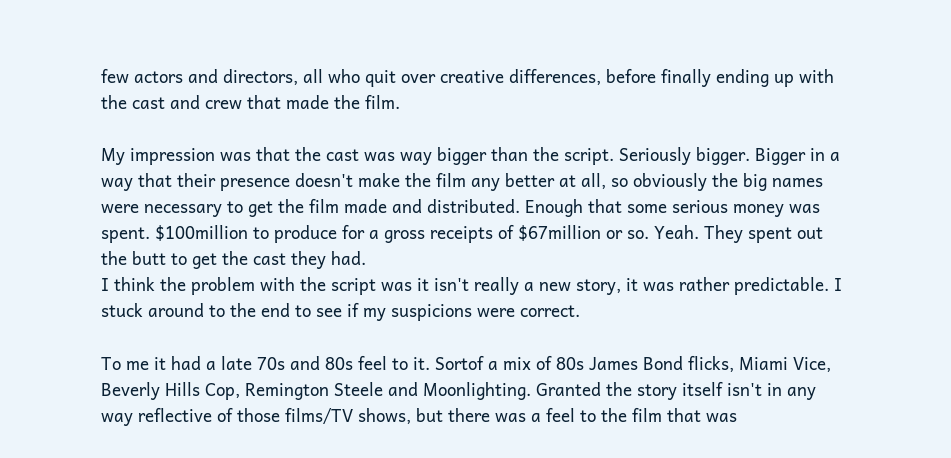few actors and directors, all who quit over creative differences, before finally ending up with the cast and crew that made the film.

My impression was that the cast was way bigger than the script. Seriously bigger. Bigger in a way that their presence doesn't make the film any better at all, so obviously the big names were necessary to get the film made and distributed. Enough that some serious money was spent. $100million to produce for a gross receipts of $67million or so. Yeah. They spent out the butt to get the cast they had.
I think the problem with the script was it isn't really a new story, it was rather predictable. I stuck around to the end to see if my suspicions were correct.

To me it had a late 70s and 80s feel to it. Sortof a mix of 80s James Bond flicks, Miami Vice, Beverly Hills Cop, Remington Steele and Moonlighting. Granted the story itself isn't in any way reflective of those films/TV shows, but there was a feel to the film that was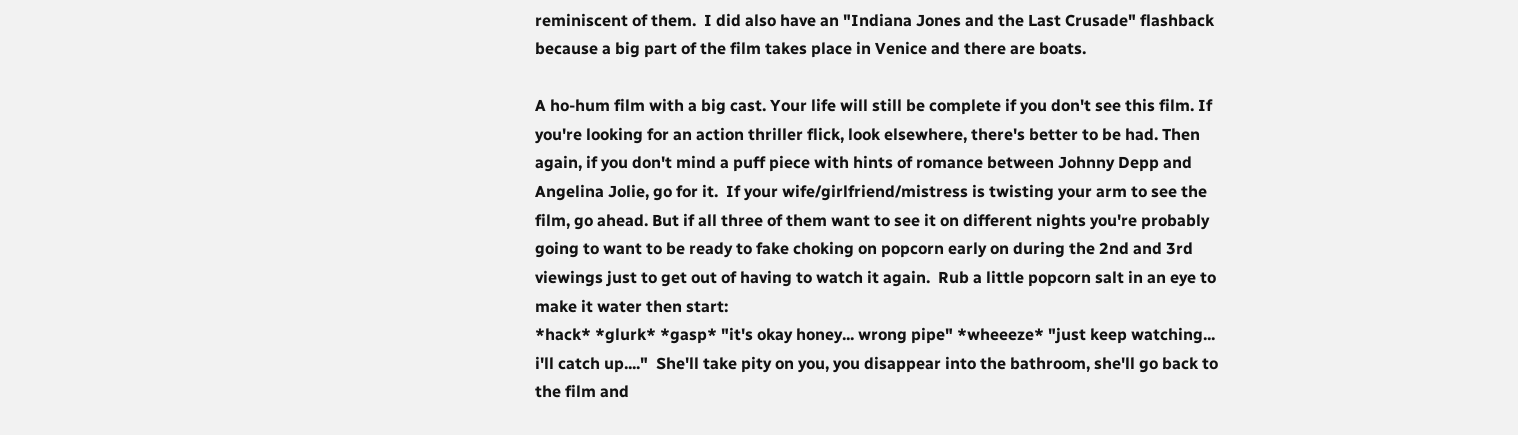reminiscent of them.  I did also have an "Indiana Jones and the Last Crusade" flashback because a big part of the film takes place in Venice and there are boats.

A ho-hum film with a big cast. Your life will still be complete if you don't see this film. If you're looking for an action thriller flick, look elsewhere, there's better to be had. Then again, if you don't mind a puff piece with hints of romance between Johnny Depp and Angelina Jolie, go for it.  If your wife/girlfriend/mistress is twisting your arm to see the film, go ahead. But if all three of them want to see it on different nights you're probably going to want to be ready to fake choking on popcorn early on during the 2nd and 3rd viewings just to get out of having to watch it again.  Rub a little popcorn salt in an eye to make it water then start:
*hack* *glurk* *gasp* "it's okay honey... wrong pipe" *wheeeze* "just keep watching... i'll catch up...."  She'll take pity on you, you disappear into the bathroom, she'll go back to the film and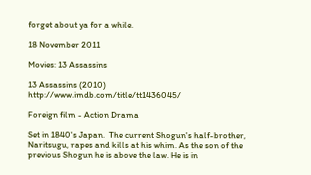forget about ya for a while.

18 November 2011

Movies: 13 Assassins

13 Assassins (2010) http://www.imdb.com/title/tt1436045/

Foreign film - Action Drama

Set in 1840's Japan.  The current Shogun's half-brother, Naritsugu, rapes and kills at his whim. As the son of the previous Shogun he is above the law. He is in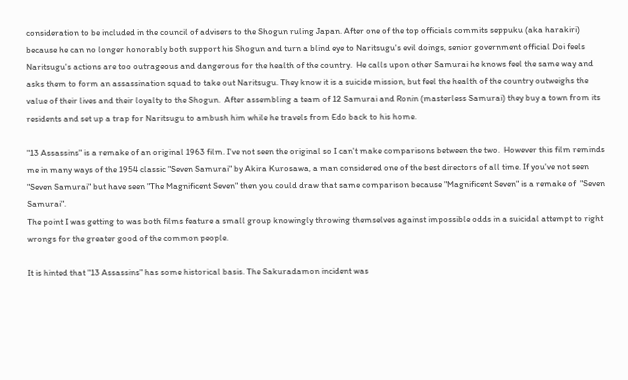consideration to be included in the council of advisers to the Shogun ruling Japan. After one of the top officials commits seppuku (aka harakiri) because he can no longer honorably both support his Shogun and turn a blind eye to Naritsugu's evil doings, senior government official Doi feels Naritsugu's actions are too outrageous and dangerous for the health of the country.  He calls upon other Samurai he knows feel the same way and asks them to form an assassination squad to take out Naritsugu. They know it is a suicide mission, but feel the health of the country outweighs the value of their lives and their loyalty to the Shogun.  After assembling a team of 12 Samurai and Ronin (masterless Samurai) they buy a town from its residents and set up a trap for Naritsugu to ambush him while he travels from Edo back to his home.

"13 Assassins" is a remake of an original 1963 film. I've not seen the original so I can't make comparisons between the two.  However this film reminds me in many ways of the 1954 classic "Seven Samurai" by Akira Kurosawa, a man considered one of the best directors of all time. If you've not seen "Seven Samurai" but have seen "The Magnificent Seven" then you could draw that same comparison because "Magnificent Seven" is a remake of  "Seven Samurai".
The point I was getting to was both films feature a small group knowingly throwing themselves against impossible odds in a suicidal attempt to right wrongs for the greater good of the common people.

It is hinted that "13 Assassins" has some historical basis. The Sakuradamon incident was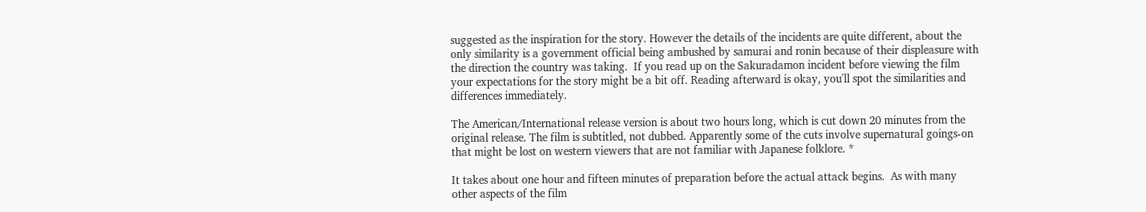suggested as the inspiration for the story. However the details of the incidents are quite different, about the only similarity is a government official being ambushed by samurai and ronin because of their displeasure with the direction the country was taking.  If you read up on the Sakuradamon incident before viewing the film your expectations for the story might be a bit off. Reading afterward is okay, you'll spot the similarities and differences immediately.

The American/International release version is about two hours long, which is cut down 20 minutes from the original release. The film is subtitled, not dubbed. Apparently some of the cuts involve supernatural goings-on that might be lost on western viewers that are not familiar with Japanese folklore. *

It takes about one hour and fifteen minutes of preparation before the actual attack begins.  As with many other aspects of the film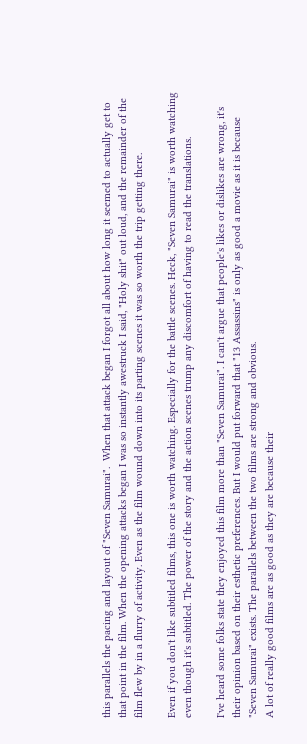this parallels the pacing and layout of "Seven Samurai".  When that attack began I forgot all about how long it seemed to actually get to that point in the film. When the opening attacks began I was so instantly awestruck I said, "Holy shit" out loud, and the remainder of the film flew by in a flurry of activity. Even as the film wound down into its parting scenes it was so worth the trip getting there.

Even if you don't like subtitled films, this one is worth watching. Especially for the battle scenes. Heck, "Seven Samurai" is worth watching even though it's subtitled. The power of the story and the action scenes trump any discomfort of having to read the translations.

I've heard some folks state they enjoyed this film more than "Seven Samurai". I can't argue that people's likes or dislikes are wrong, it's their opinion based on their esthetic preferences. But I would put forward that "13 Assassins" is only as good a movie as it is because "Seven Samurai" exists. The parallels between the two films are strong and obvious.
A lot of really good films are as good as they are because their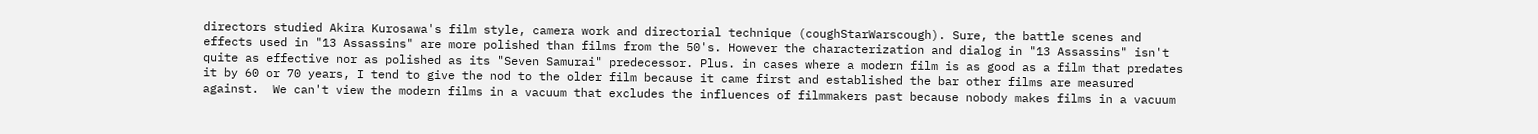directors studied Akira Kurosawa's film style, camera work and directorial technique (coughStarWarscough). Sure, the battle scenes and effects used in "13 Assassins" are more polished than films from the 50's. However the characterization and dialog in "13 Assassins" isn't quite as effective nor as polished as its "Seven Samurai" predecessor. Plus. in cases where a modern film is as good as a film that predates it by 60 or 70 years, I tend to give the nod to the older film because it came first and established the bar other films are measured against.  We can't view the modern films in a vacuum that excludes the influences of filmmakers past because nobody makes films in a vacuum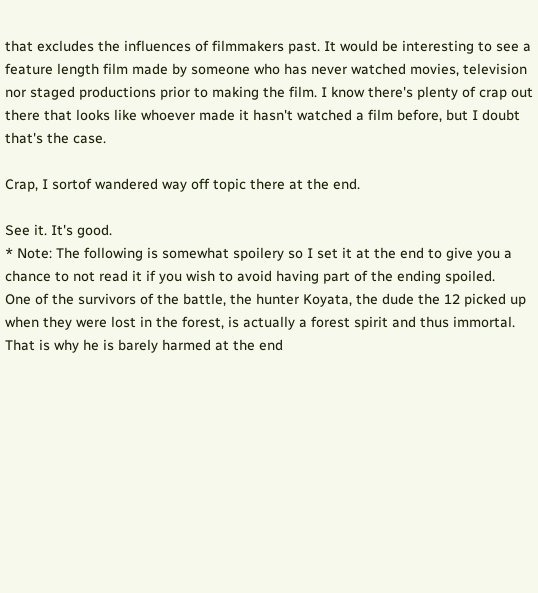that excludes the influences of filmmakers past. It would be interesting to see a feature length film made by someone who has never watched movies, television nor staged productions prior to making the film. I know there's plenty of crap out there that looks like whoever made it hasn't watched a film before, but I doubt that's the case.

Crap, I sortof wandered way off topic there at the end.

See it. It's good.
* Note: The following is somewhat spoilery so I set it at the end to give you a chance to not read it if you wish to avoid having part of the ending spoiled.
One of the survivors of the battle, the hunter Koyata, the dude the 12 picked up when they were lost in the forest, is actually a forest spirit and thus immortal. That is why he is barely harmed at the end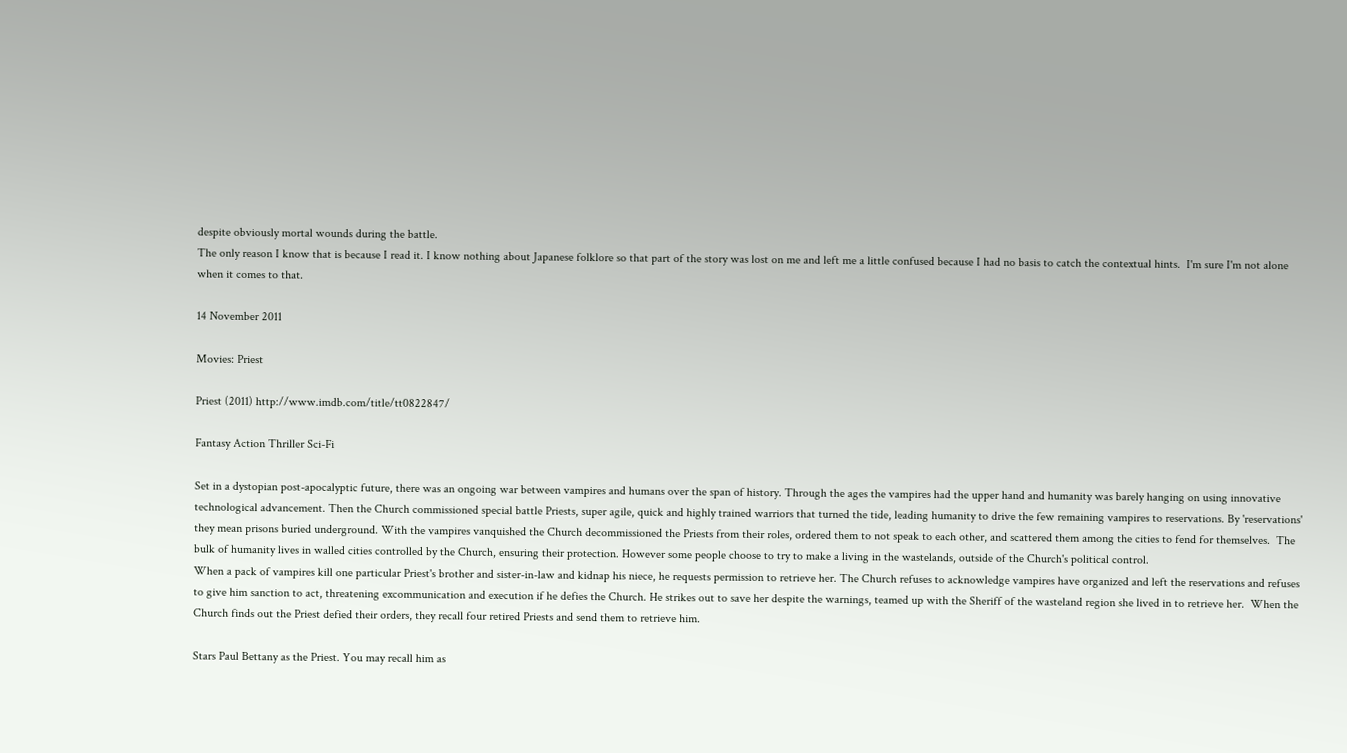despite obviously mortal wounds during the battle.
The only reason I know that is because I read it. I know nothing about Japanese folklore so that part of the story was lost on me and left me a little confused because I had no basis to catch the contextual hints.  I'm sure I'm not alone when it comes to that.

14 November 2011

Movies: Priest

Priest (2011) http://www.imdb.com/title/tt0822847/

Fantasy Action Thriller Sci-Fi

Set in a dystopian post-apocalyptic future, there was an ongoing war between vampires and humans over the span of history. Through the ages the vampires had the upper hand and humanity was barely hanging on using innovative technological advancement. Then the Church commissioned special battle Priests, super agile, quick and highly trained warriors that turned the tide, leading humanity to drive the few remaining vampires to reservations. By 'reservations' they mean prisons buried underground. With the vampires vanquished the Church decommissioned the Priests from their roles, ordered them to not speak to each other, and scattered them among the cities to fend for themselves.  The bulk of humanity lives in walled cities controlled by the Church, ensuring their protection. However some people choose to try to make a living in the wastelands, outside of the Church's political control.
When a pack of vampires kill one particular Priest's brother and sister-in-law and kidnap his niece, he requests permission to retrieve her. The Church refuses to acknowledge vampires have organized and left the reservations and refuses to give him sanction to act, threatening excommunication and execution if he defies the Church. He strikes out to save her despite the warnings, teamed up with the Sheriff of the wasteland region she lived in to retrieve her.  When the Church finds out the Priest defied their orders, they recall four retired Priests and send them to retrieve him.

Stars Paul Bettany as the Priest. You may recall him as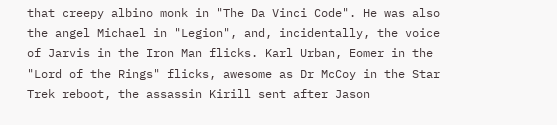that creepy albino monk in "The Da Vinci Code". He was also the angel Michael in "Legion", and, incidentally, the voice of Jarvis in the Iron Man flicks. Karl Urban, Eomer in the "Lord of the Rings" flicks, awesome as Dr McCoy in the Star Trek reboot, the assassin Kirill sent after Jason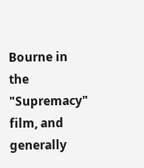Bourne in the "Supremacy" film, and generally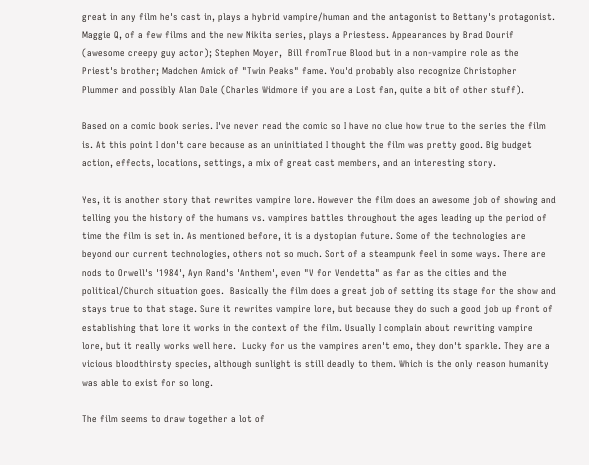great in any film he's cast in, plays a hybrid vampire/human and the antagonist to Bettany's protagonist. Maggie Q, of a few films and the new Nikita series, plays a Priestess. Appearances by Brad Dourif (awesome creepy guy actor); Stephen Moyer,  Bill fromTrue Blood but in a non-vampire role as the Priest's brother; Madchen Amick of "Twin Peaks" fame. You'd probably also recognize Christopher Plummer and possibly Alan Dale (Charles Widmore if you are a Lost fan, quite a bit of other stuff).

Based on a comic book series. I've never read the comic so I have no clue how true to the series the film is. At this point I don't care because as an uninitiated I thought the film was pretty good. Big budget action, effects, locations, settings, a mix of great cast members, and an interesting story.

Yes, it is another story that rewrites vampire lore. However the film does an awesome job of showing and telling you the history of the humans vs. vampires battles throughout the ages leading up the period of time the film is set in. As mentioned before, it is a dystopian future. Some of the technologies are beyond our current technologies, others not so much. Sort of a steampunk feel in some ways. There are nods to Orwell's '1984', Ayn Rand's 'Anthem', even "V for Vendetta" as far as the cities and the political/Church situation goes.  Basically the film does a great job of setting its stage for the show and stays true to that stage. Sure it rewrites vampire lore, but because they do such a good job up front of establishing that lore it works in the context of the film. Usually I complain about rewriting vampire lore, but it really works well here.  Lucky for us the vampires aren't emo, they don't sparkle. They are a vicious bloodthirsty species, although sunlight is still deadly to them. Which is the only reason humanity was able to exist for so long.

The film seems to draw together a lot of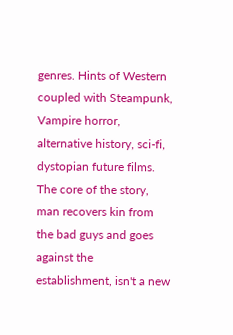genres. Hints of Western coupled with Steampunk, Vampire horror, alternative history, sci-fi, dystopian future films. The core of the story, man recovers kin from the bad guys and goes against the establishment, isn't a new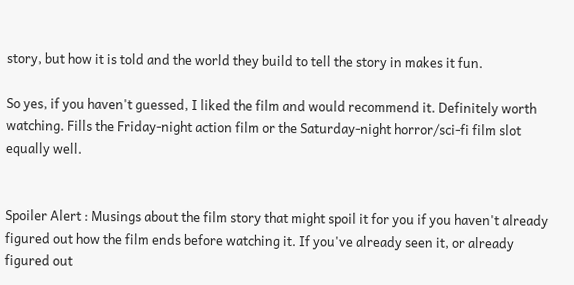story, but how it is told and the world they build to tell the story in makes it fun.

So yes, if you haven't guessed, I liked the film and would recommend it. Definitely worth watching. Fills the Friday-night action film or the Saturday-night horror/sci-fi film slot equally well.


Spoiler Alert : Musings about the film story that might spoil it for you if you haven't already figured out how the film ends before watching it. If you've already seen it, or already figured out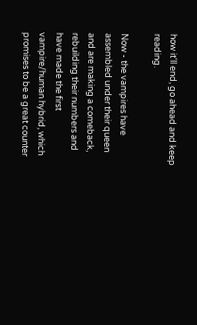how it'll end, go ahead and keep reading.

Now - the vampires have assembled under their queen and are making a comeback, rebuilding their numbers and have made the first vampire/human hybrid, which promises to be a great counter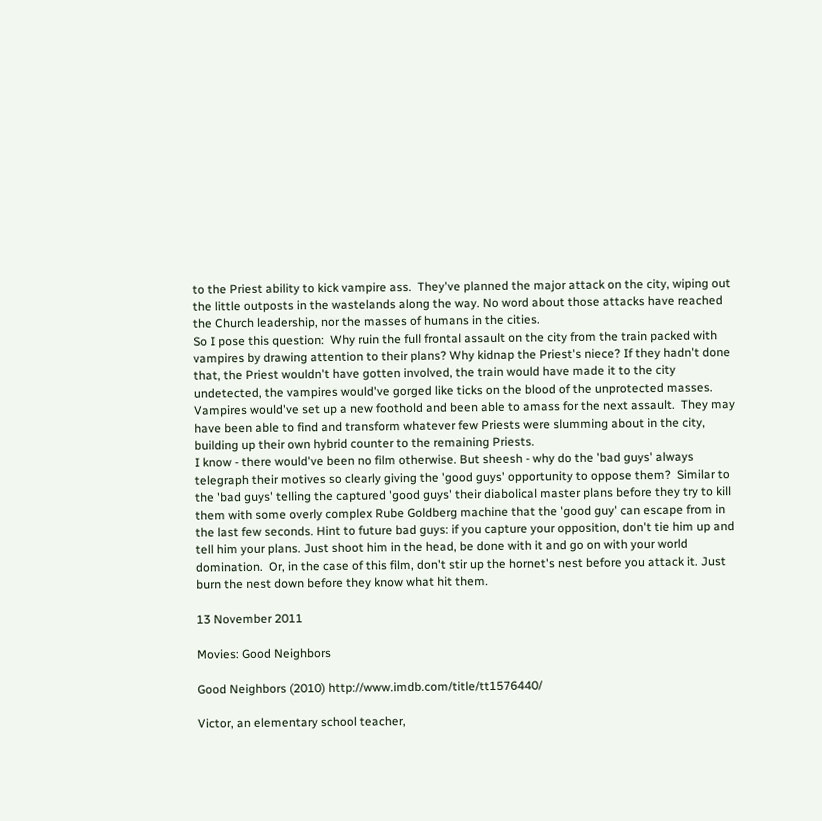to the Priest ability to kick vampire ass.  They've planned the major attack on the city, wiping out the little outposts in the wastelands along the way. No word about those attacks have reached the Church leadership, nor the masses of humans in the cities.
So I pose this question:  Why ruin the full frontal assault on the city from the train packed with vampires by drawing attention to their plans? Why kidnap the Priest's niece? If they hadn't done that, the Priest wouldn't have gotten involved, the train would have made it to the city undetected, the vampires would've gorged like ticks on the blood of the unprotected masses.  Vampires would've set up a new foothold and been able to amass for the next assault.  They may have been able to find and transform whatever few Priests were slumming about in the city, building up their own hybrid counter to the remaining Priests.
I know - there would've been no film otherwise. But sheesh - why do the 'bad guys' always telegraph their motives so clearly giving the 'good guys' opportunity to oppose them?  Similar to the 'bad guys' telling the captured 'good guys' their diabolical master plans before they try to kill them with some overly complex Rube Goldberg machine that the 'good guy' can escape from in the last few seconds. Hint to future bad guys: if you capture your opposition, don't tie him up and tell him your plans. Just shoot him in the head, be done with it and go on with your world domination.  Or, in the case of this film, don't stir up the hornet's nest before you attack it. Just burn the nest down before they know what hit them.

13 November 2011

Movies: Good Neighbors

Good Neighbors (2010) http://www.imdb.com/title/tt1576440/

Victor, an elementary school teacher,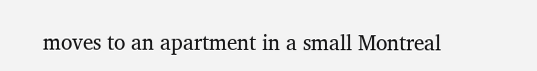moves to an apartment in a small Montreal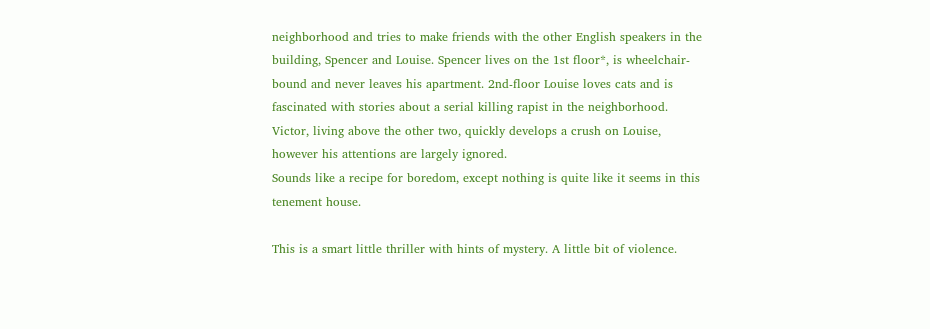neighborhood and tries to make friends with the other English speakers in the building, Spencer and Louise. Spencer lives on the 1st floor*, is wheelchair-bound and never leaves his apartment. 2nd-floor Louise loves cats and is fascinated with stories about a serial killing rapist in the neighborhood. Victor, living above the other two, quickly develops a crush on Louise, however his attentions are largely ignored.
Sounds like a recipe for boredom, except nothing is quite like it seems in this tenement house.

This is a smart little thriller with hints of mystery. A little bit of violence.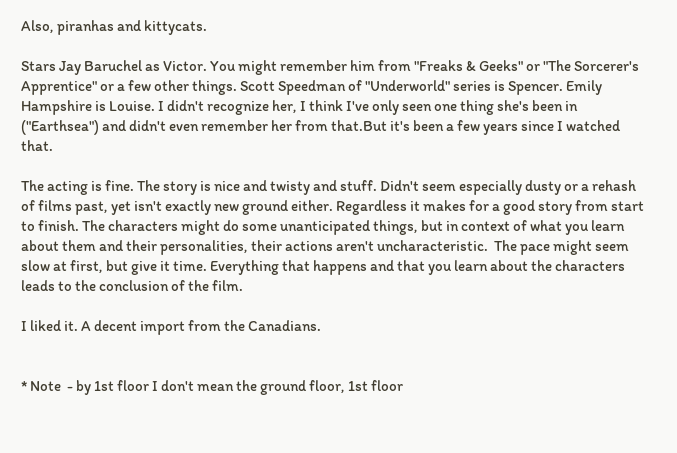Also, piranhas and kittycats.

Stars Jay Baruchel as Victor. You might remember him from "Freaks & Geeks" or "The Sorcerer's Apprentice" or a few other things. Scott Speedman of "Underworld" series is Spencer. Emily Hampshire is Louise. I didn't recognize her, I think I've only seen one thing she's been in ("Earthsea") and didn't even remember her from that.But it's been a few years since I watched that.

The acting is fine. The story is nice and twisty and stuff. Didn't seem especially dusty or a rehash of films past, yet isn't exactly new ground either. Regardless it makes for a good story from start to finish. The characters might do some unanticipated things, but in context of what you learn about them and their personalities, their actions aren't uncharacteristic.  The pace might seem slow at first, but give it time. Everything that happens and that you learn about the characters leads to the conclusion of the film.

I liked it. A decent import from the Canadians.


* Note  - by 1st floor I don't mean the ground floor, 1st floor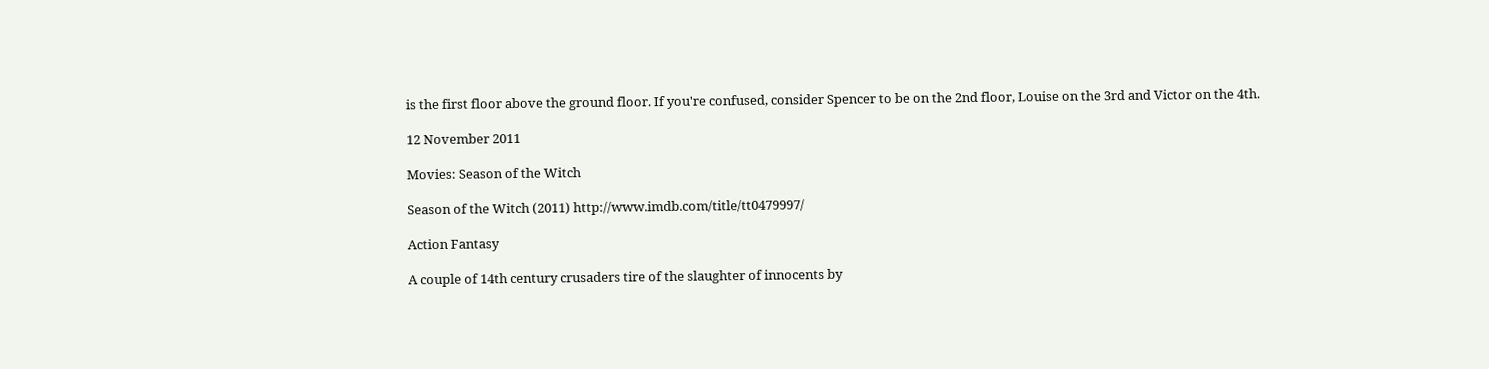is the first floor above the ground floor. If you're confused, consider Spencer to be on the 2nd floor, Louise on the 3rd and Victor on the 4th.

12 November 2011

Movies: Season of the Witch

Season of the Witch (2011) http://www.imdb.com/title/tt0479997/

Action Fantasy

A couple of 14th century crusaders tire of the slaughter of innocents by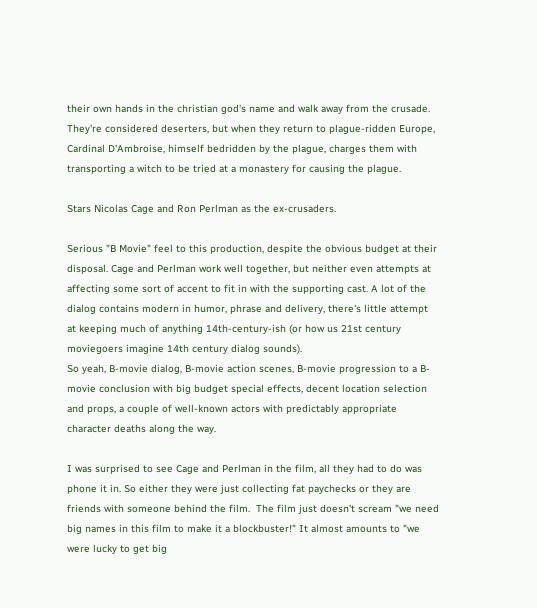their own hands in the christian god's name and walk away from the crusade. They're considered deserters, but when they return to plague-ridden Europe, Cardinal D'Ambroise, himself bedridden by the plague, charges them with transporting a witch to be tried at a monastery for causing the plague.

Stars Nicolas Cage and Ron Perlman as the ex-crusaders.

Serious "B Movie" feel to this production, despite the obvious budget at their disposal. Cage and Perlman work well together, but neither even attempts at affecting some sort of accent to fit in with the supporting cast. A lot of the dialog contains modern in humor, phrase and delivery, there's little attempt at keeping much of anything 14th-century-ish (or how us 21st century moviegoers imagine 14th century dialog sounds).
So yeah, B-movie dialog, B-movie action scenes, B-movie progression to a B-movie conclusion with big budget special effects, decent location selection and props, a couple of well-known actors with predictably appropriate character deaths along the way.

I was surprised to see Cage and Perlman in the film, all they had to do was phone it in. So either they were just collecting fat paychecks or they are friends with someone behind the film.  The film just doesn't scream "we need big names in this film to make it a blockbuster!" It almost amounts to "we were lucky to get big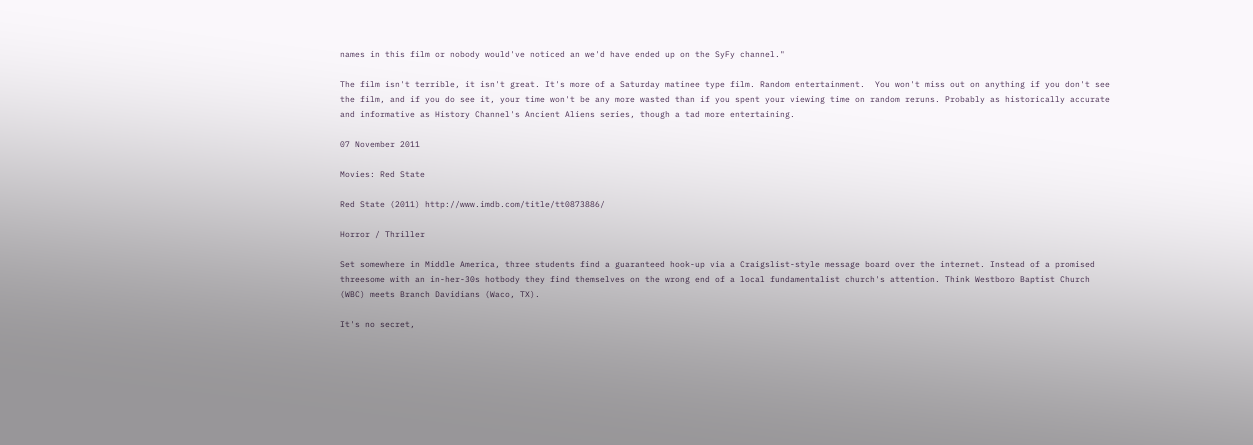names in this film or nobody would've noticed an we'd have ended up on the SyFy channel."

The film isn't terrible, it isn't great. It's more of a Saturday matinee type film. Random entertainment.  You won't miss out on anything if you don't see the film, and if you do see it, your time won't be any more wasted than if you spent your viewing time on random reruns. Probably as historically accurate and informative as History Channel's Ancient Aliens series, though a tad more entertaining.

07 November 2011

Movies: Red State

Red State (2011) http://www.imdb.com/title/tt0873886/

Horror / Thriller

Set somewhere in Middle America, three students find a guaranteed hook-up via a Craigslist-style message board over the internet. Instead of a promised threesome with an in-her-30s hotbody they find themselves on the wrong end of a local fundamentalist church's attention. Think Westboro Baptist Church (WBC) meets Branch Davidians (Waco, TX).

It's no secret,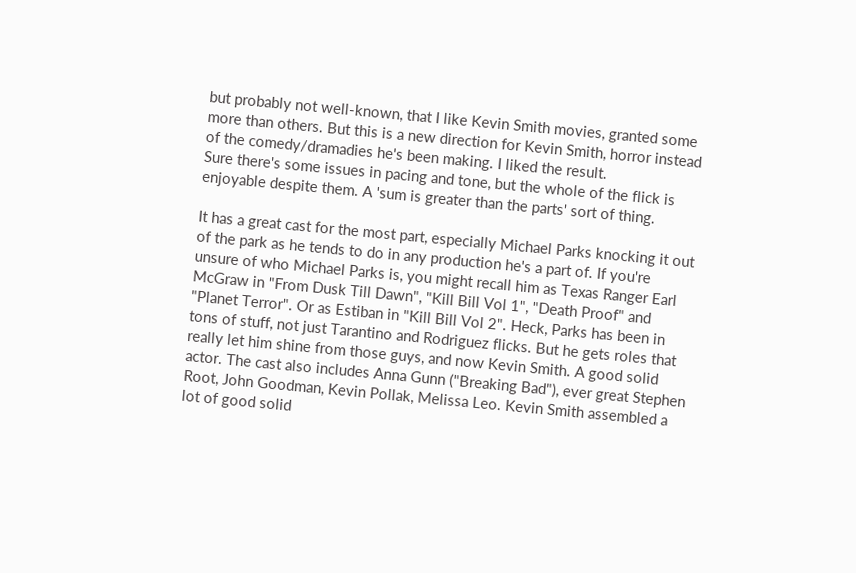but probably not well-known, that I like Kevin Smith movies, granted some more than others. But this is a new direction for Kevin Smith, horror instead of the comedy/dramadies he's been making. I liked the result.
Sure there's some issues in pacing and tone, but the whole of the flick is enjoyable despite them. A 'sum is greater than the parts' sort of thing.

It has a great cast for the most part, especially Michael Parks knocking it out of the park as he tends to do in any production he's a part of. If you're unsure of who Michael Parks is, you might recall him as Texas Ranger Earl McGraw in "From Dusk Till Dawn", "Kill Bill Vol 1", "Death Proof" and "Planet Terror". Or as Estiban in "Kill Bill Vol 2". Heck, Parks has been in tons of stuff, not just Tarantino and Rodriguez flicks. But he gets roles that really let him shine from those guys, and now Kevin Smith. A good solid actor. The cast also includes Anna Gunn ("Breaking Bad"), ever great Stephen Root, John Goodman, Kevin Pollak, Melissa Leo. Kevin Smith assembled a lot of good solid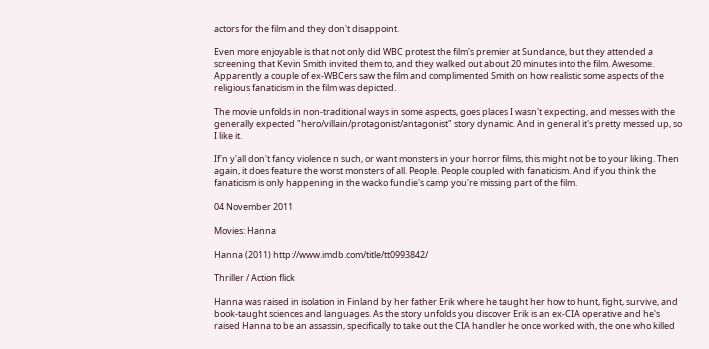actors for the film and they don't disappoint.

Even more enjoyable is that not only did WBC protest the film's premier at Sundance, but they attended a screening that Kevin Smith invited them to, and they walked out about 20 minutes into the film. Awesome. Apparently a couple of ex-WBCers saw the film and complimented Smith on how realistic some aspects of the religious fanaticism in the film was depicted.

The movie unfolds in non-traditional ways in some aspects, goes places I wasn't expecting, and messes with the generally expected "hero/villain/protagonist/antagonist" story dynamic. And in general it's pretty messed up, so I like it.

If'n y'all don't fancy violence n such, or want monsters in your horror films, this might not be to your liking. Then again, it does feature the worst monsters of all. People. People coupled with fanaticism. And if you think the fanaticism is only happening in the wacko fundie's camp you're missing part of the film.

04 November 2011

Movies: Hanna

Hanna (2011) http://www.imdb.com/title/tt0993842/

Thriller / Action flick

Hanna was raised in isolation in Finland by her father Erik where he taught her how to hunt, fight, survive, and  book-taught sciences and languages. As the story unfolds you discover Erik is an ex-CIA operative and he's raised Hanna to be an assassin, specifically to take out the CIA handler he once worked with, the one who killed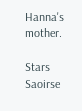Hanna's mother.

Stars Saoirse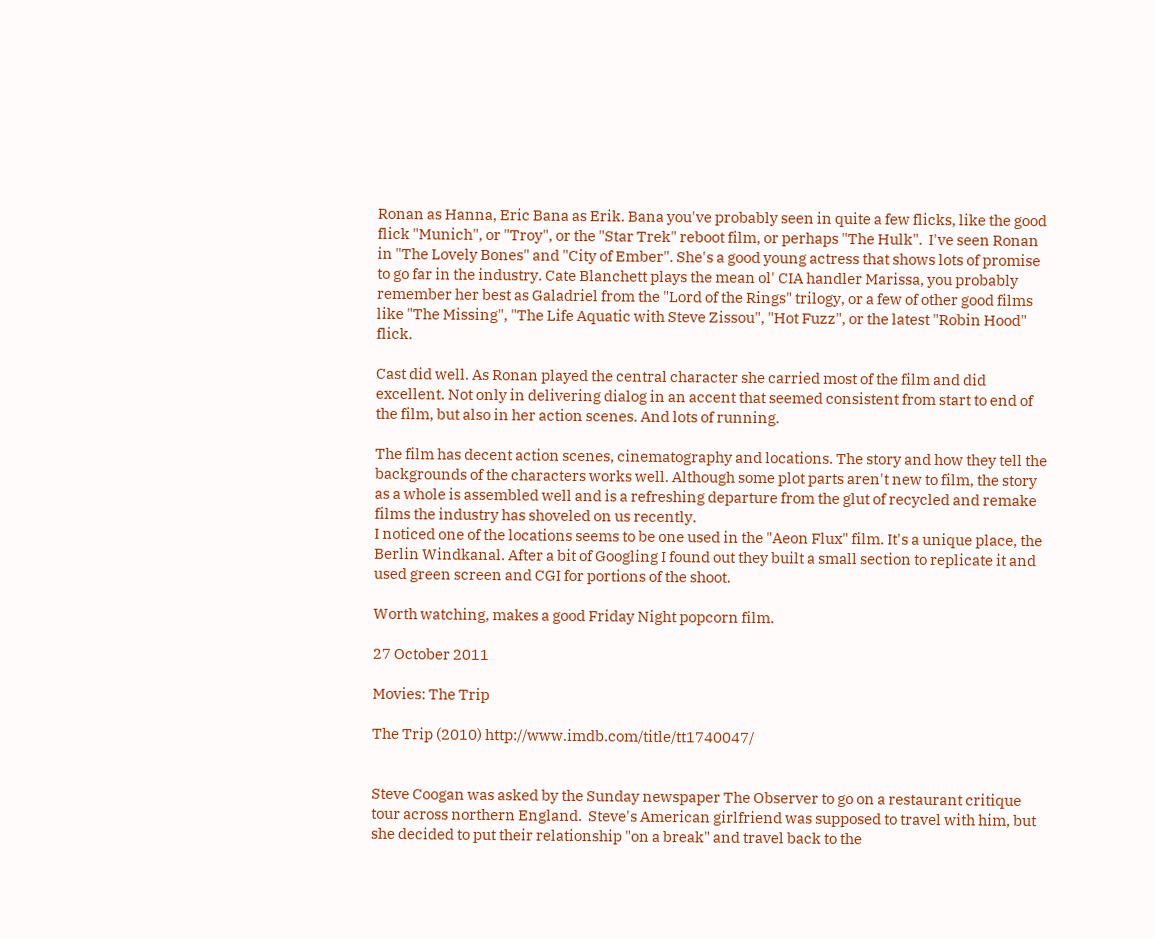Ronan as Hanna, Eric Bana as Erik. Bana you've probably seen in quite a few flicks, like the good flick "Munich", or "Troy", or the "Star Trek" reboot film, or perhaps "The Hulk".  I've seen Ronan in "The Lovely Bones" and "City of Ember". She's a good young actress that shows lots of promise to go far in the industry. Cate Blanchett plays the mean ol' CIA handler Marissa, you probably remember her best as Galadriel from the "Lord of the Rings" trilogy, or a few of other good films like "The Missing", "The Life Aquatic with Steve Zissou", "Hot Fuzz", or the latest "Robin Hood" flick.

Cast did well. As Ronan played the central character she carried most of the film and did excellent. Not only in delivering dialog in an accent that seemed consistent from start to end of the film, but also in her action scenes. And lots of running.

The film has decent action scenes, cinematography and locations. The story and how they tell the backgrounds of the characters works well. Although some plot parts aren't new to film, the story as a whole is assembled well and is a refreshing departure from the glut of recycled and remake films the industry has shoveled on us recently.
I noticed one of the locations seems to be one used in the "Aeon Flux" film. It's a unique place, the Berlin Windkanal. After a bit of Googling I found out they built a small section to replicate it and used green screen and CGI for portions of the shoot.

Worth watching, makes a good Friday Night popcorn film.

27 October 2011

Movies: The Trip

The Trip (2010) http://www.imdb.com/title/tt1740047/


Steve Coogan was asked by the Sunday newspaper The Observer to go on a restaurant critique tour across northern England.  Steve's American girlfriend was supposed to travel with him, but she decided to put their relationship "on a break" and travel back to the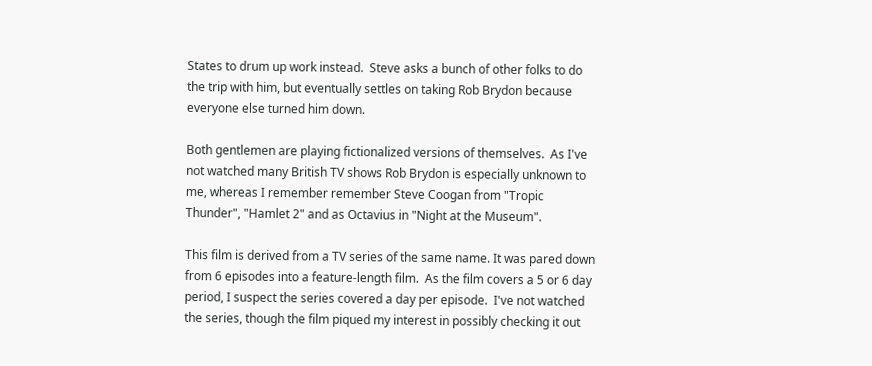States to drum up work instead.  Steve asks a bunch of other folks to do the trip with him, but eventually settles on taking Rob Brydon because everyone else turned him down.

Both gentlemen are playing fictionalized versions of themselves.  As I've not watched many British TV shows Rob Brydon is especially unknown to me, whereas I remember remember Steve Coogan from "Tropic Thunder", "Hamlet 2" and as Octavius in "Night at the Museum".

This film is derived from a TV series of the same name. It was pared down from 6 episodes into a feature-length film.  As the film covers a 5 or 6 day period, I suspect the series covered a day per episode.  I've not watched the series, though the film piqued my interest in possibly checking it out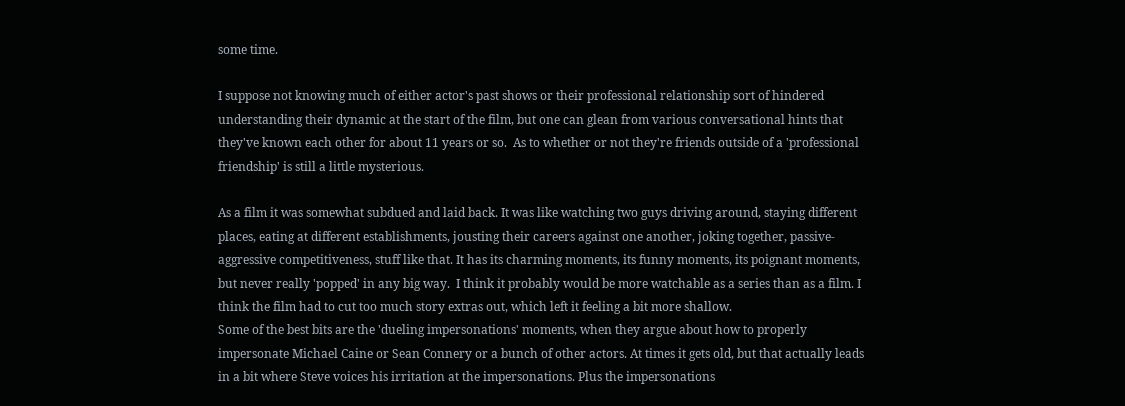some time.

I suppose not knowing much of either actor's past shows or their professional relationship sort of hindered understanding their dynamic at the start of the film, but one can glean from various conversational hints that they've known each other for about 11 years or so.  As to whether or not they're friends outside of a 'professional friendship' is still a little mysterious.

As a film it was somewhat subdued and laid back. It was like watching two guys driving around, staying different places, eating at different establishments, jousting their careers against one another, joking together, passive-aggressive competitiveness, stuff like that. It has its charming moments, its funny moments, its poignant moments, but never really 'popped' in any big way.  I think it probably would be more watchable as a series than as a film. I think the film had to cut too much story extras out, which left it feeling a bit more shallow.
Some of the best bits are the 'dueling impersonations' moments, when they argue about how to properly impersonate Michael Caine or Sean Connery or a bunch of other actors. At times it gets old, but that actually leads in a bit where Steve voices his irritation at the impersonations. Plus the impersonations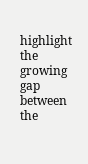highlight the growing gap between the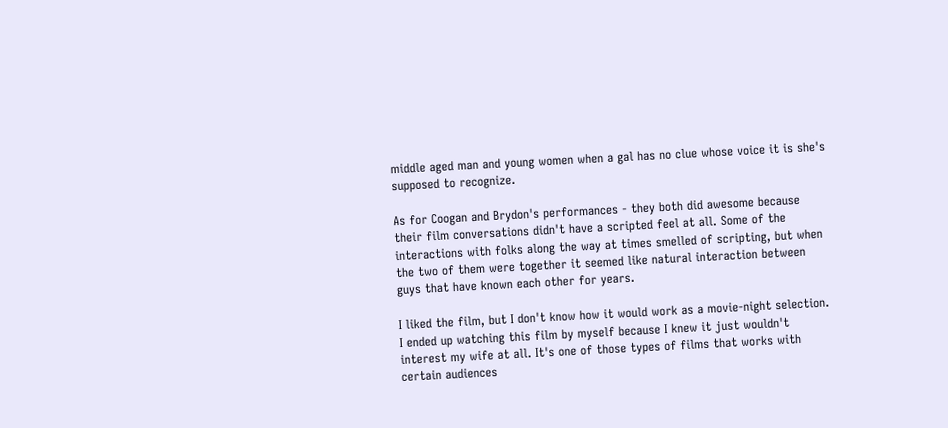middle aged man and young women when a gal has no clue whose voice it is she's supposed to recognize.

As for Coogan and Brydon's performances - they both did awesome because their film conversations didn't have a scripted feel at all. Some of the interactions with folks along the way at times smelled of scripting, but when the two of them were together it seemed like natural interaction between guys that have known each other for years.

I liked the film, but I don't know how it would work as a movie-night selection. I ended up watching this film by myself because I knew it just wouldn't interest my wife at all. It's one of those types of films that works with certain audiences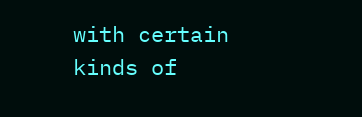with certain kinds of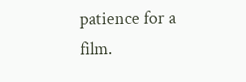patience for a film.